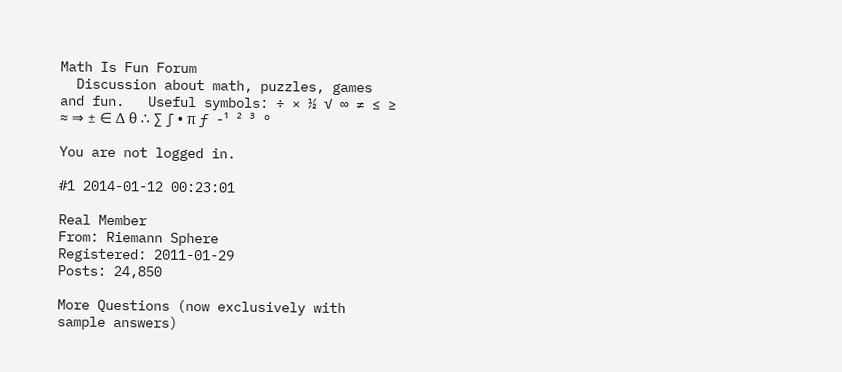Math Is Fun Forum
  Discussion about math, puzzles, games and fun.   Useful symbols: ÷ × ½ √ ∞ ≠ ≤ ≥ ≈ ⇒ ± ∈ Δ θ ∴ ∑ ∫ • π ƒ -¹ ² ³ °

You are not logged in.

#1 2014-01-12 00:23:01

Real Member
From: Riemann Sphere
Registered: 2011-01-29
Posts: 24,850

More Questions (now exclusively with sample answers)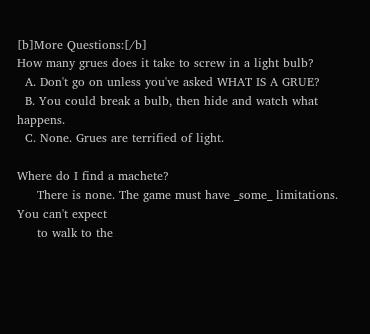[b]More Questions:[/b]
How many grues does it take to screw in a light bulb?
  A. Don't go on unless you've asked WHAT IS A GRUE?
  B. You could break a bulb, then hide and watch what happens.
  C. None. Grues are terrified of light.

Where do I find a machete?
     There is none. The game must have _some_ limitations. You can't expect
     to walk to the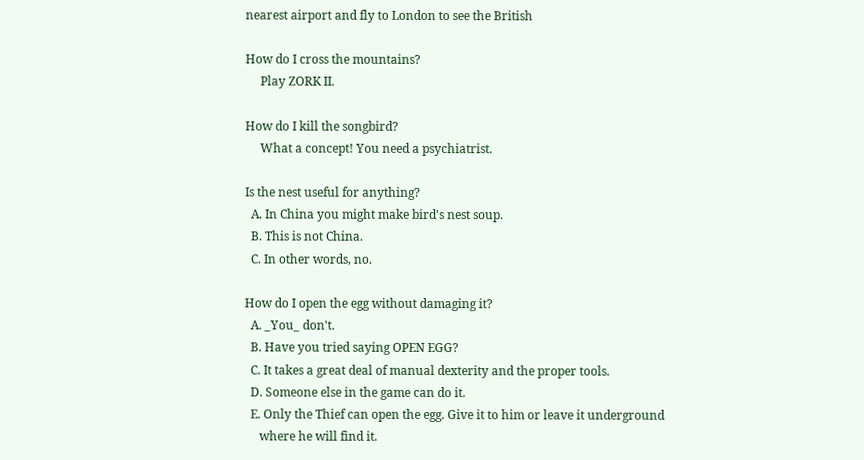nearest airport and fly to London to see the British

How do I cross the mountains?
     Play ZORK II.

How do I kill the songbird?
     What a concept! You need a psychiatrist.

Is the nest useful for anything?
  A. In China you might make bird's nest soup.
  B. This is not China.
  C. In other words, no.

How do I open the egg without damaging it?
  A. _You_ don't.
  B. Have you tried saying OPEN EGG?
  C. It takes a great deal of manual dexterity and the proper tools.
  D. Someone else in the game can do it.
  E. Only the Thief can open the egg. Give it to him or leave it underground
     where he will find it.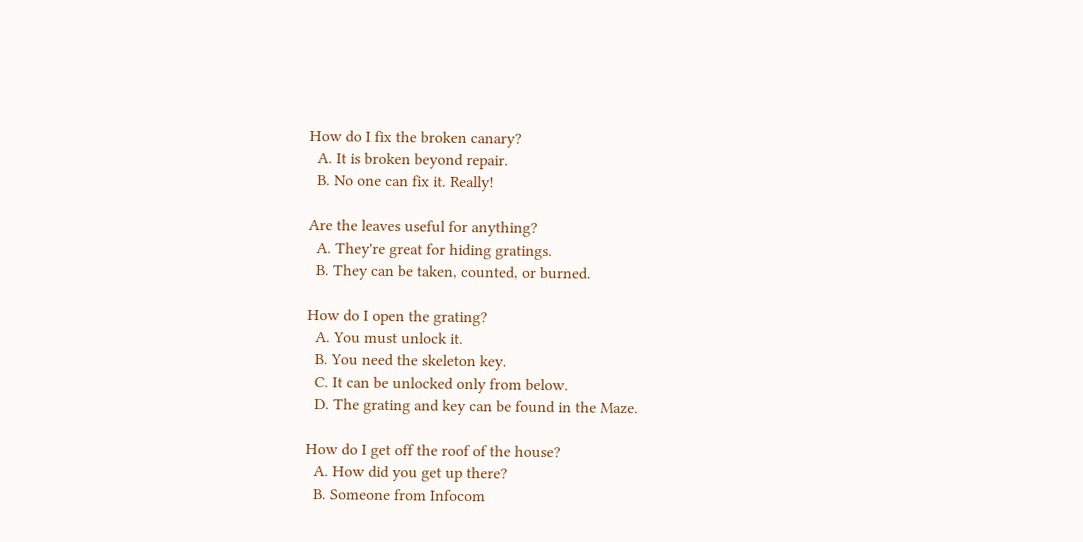How do I fix the broken canary?
  A. It is broken beyond repair.
  B. No one can fix it. Really!

Are the leaves useful for anything?
  A. They're great for hiding gratings.
  B. They can be taken, counted, or burned.

How do I open the grating?
  A. You must unlock it.
  B. You need the skeleton key.
  C. It can be unlocked only from below.
  D. The grating and key can be found in the Maze.

How do I get off the roof of the house?
  A. How did you get up there?
  B. Someone from Infocom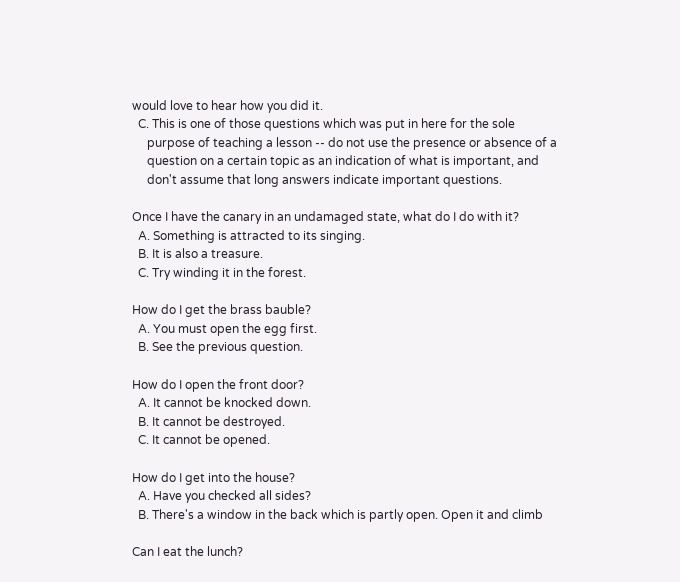would love to hear how you did it.
  C. This is one of those questions which was put in here for the sole
     purpose of teaching a lesson -- do not use the presence or absence of a
     question on a certain topic as an indication of what is important, and
     don't assume that long answers indicate important questions.

Once I have the canary in an undamaged state, what do I do with it?
  A. Something is attracted to its singing.
  B. It is also a treasure.
  C. Try winding it in the forest.

How do I get the brass bauble?
  A. You must open the egg first.
  B. See the previous question.

How do I open the front door?
  A. It cannot be knocked down.
  B. It cannot be destroyed.
  C. It cannot be opened.

How do I get into the house?
  A. Have you checked all sides?
  B. There's a window in the back which is partly open. Open it and climb

Can I eat the lunch?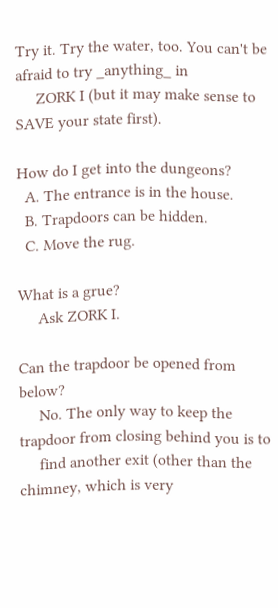Try it. Try the water, too. You can't be afraid to try _anything_ in
     ZORK I (but it may make sense to SAVE your state first).

How do I get into the dungeons?
  A. The entrance is in the house.
  B. Trapdoors can be hidden.
  C. Move the rug.

What is a grue?
     Ask ZORK I.

Can the trapdoor be opened from below?
     No. The only way to keep the trapdoor from closing behind you is to
     find another exit (other than the chimney, which is very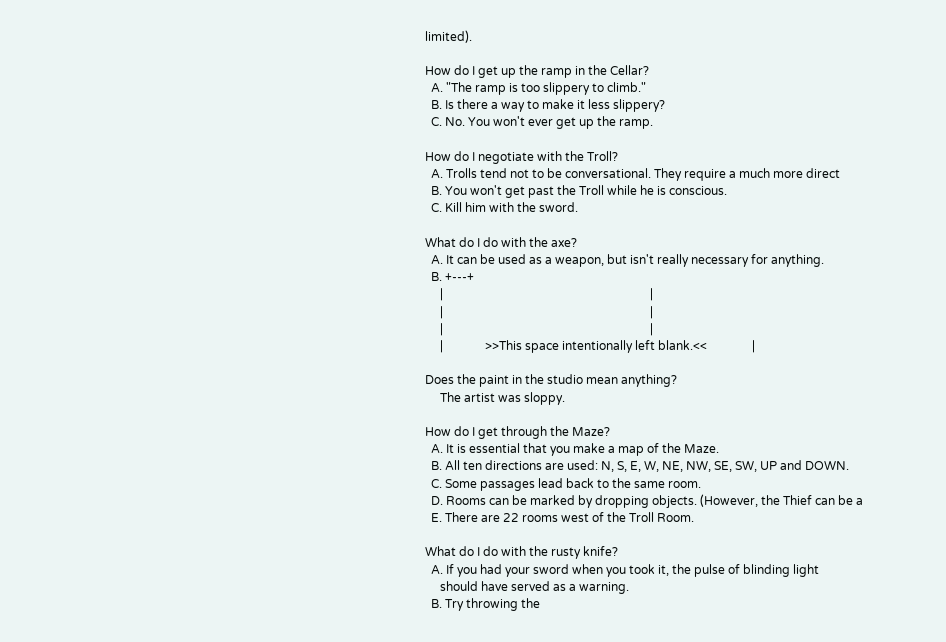limited).

How do I get up the ramp in the Cellar?
  A. "The ramp is too slippery to climb."
  B. Is there a way to make it less slippery?
  C. No. You won't ever get up the ramp.

How do I negotiate with the Troll?
  A. Trolls tend not to be conversational. They require a much more direct
  B. You won't get past the Troll while he is conscious.
  C. Kill him with the sword.

What do I do with the axe?
  A. It can be used as a weapon, but isn't really necessary for anything.
  B. +---+
     |                                                                     |
     |                                                                     |
     |                                                                     |
     |              >>This space intentionally left blank.<<               |

Does the paint in the studio mean anything?
     The artist was sloppy.

How do I get through the Maze?
  A. It is essential that you make a map of the Maze.
  B. All ten directions are used: N, S, E, W, NE, NW, SE, SW, UP and DOWN.
  C. Some passages lead back to the same room.
  D. Rooms can be marked by dropping objects. (However, the Thief can be a
  E. There are 22 rooms west of the Troll Room.

What do I do with the rusty knife?
  A. If you had your sword when you took it, the pulse of blinding light
     should have served as a warning.
  B. Try throwing the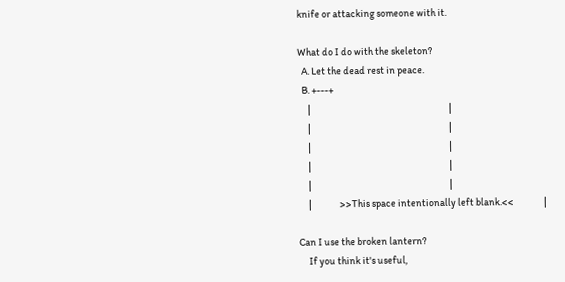knife or attacking someone with it.

What do I do with the skeleton?
  A. Let the dead rest in peace.
  B. +---+
     |                                                                     |
     |                                                                     |
     |                                                                     |
     |                                                                     |
     |                                                                     |
     |              >>This space intentionally left blank.<<               |

Can I use the broken lantern?
     If you think it's useful,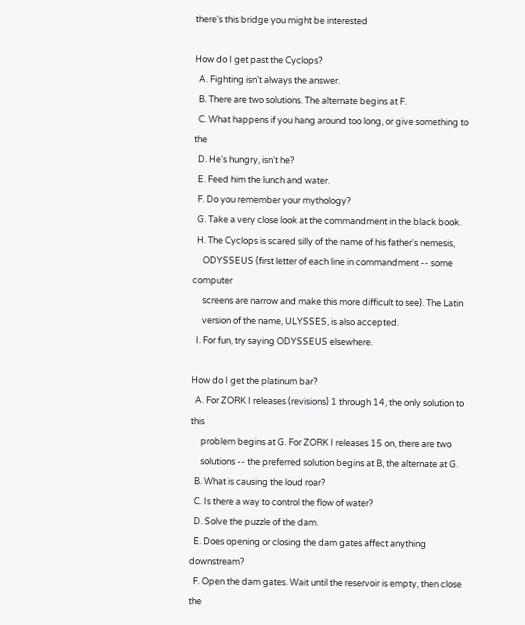there's this bridge you might be interested

How do I get past the Cyclops?
  A. Fighting isn't always the answer.
  B. There are two solutions. The alternate begins at F.
  C. What happens if you hang around too long, or give something to the
  D. He's hungry, isn't he?
  E. Feed him the lunch and water.
  F. Do you remember your mythology?
  G. Take a very close look at the commandment in the black book.
  H. The Cyclops is scared silly of the name of his father's nemesis,
     ODYSSEUS (first letter of each line in commandment -- some computer
     screens are narrow and make this more difficult to see). The Latin
     version of the name, ULYSSES, is also accepted.
  I. For fun, try saying ODYSSEUS elsewhere.

How do I get the platinum bar?
  A. For ZORK I releases (revisions) 1 through 14, the only solution to this
     problem begins at G. For ZORK I releases 15 on, there are two
     solutions -- the preferred solution begins at B, the alternate at G.
  B. What is causing the loud roar?
  C. Is there a way to control the flow of water?
  D. Solve the puzzle of the dam.
  E. Does opening or closing the dam gates affect anything downstream?
  F. Open the dam gates. Wait until the reservoir is empty, then close the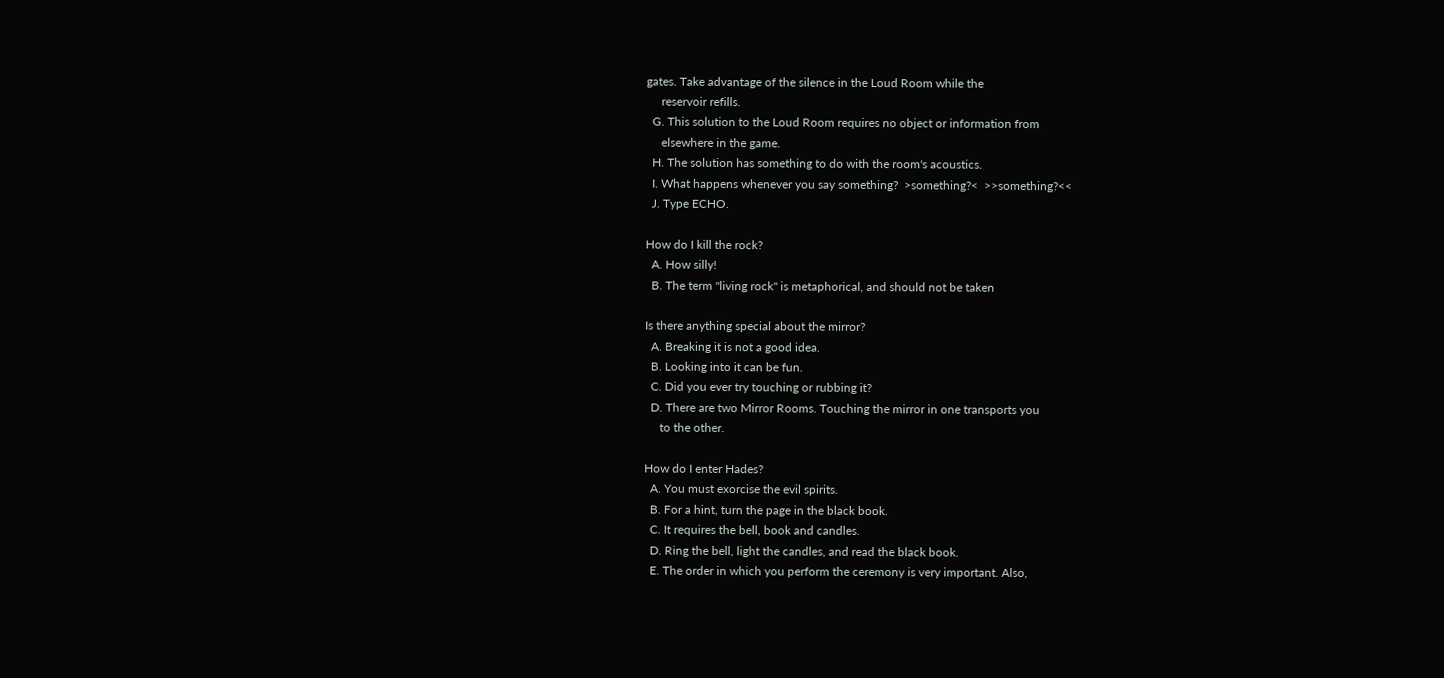gates. Take advantage of the silence in the Loud Room while the
     reservoir refills.
  G. This solution to the Loud Room requires no object or information from
     elsewhere in the game.
  H. The solution has something to do with the room's acoustics.
  I. What happens whenever you say something?  >something?<  >>something?<<
  J. Type ECHO.

How do I kill the rock?
  A. How silly!
  B. The term "living rock" is metaphorical, and should not be taken

Is there anything special about the mirror?
  A. Breaking it is not a good idea.
  B. Looking into it can be fun.
  C. Did you ever try touching or rubbing it?
  D. There are two Mirror Rooms. Touching the mirror in one transports you
     to the other.

How do I enter Hades?
  A. You must exorcise the evil spirits.
  B. For a hint, turn the page in the black book.
  C. It requires the bell, book and candles.
  D. Ring the bell, light the candles, and read the black book.
  E. The order in which you perform the ceremony is very important. Also,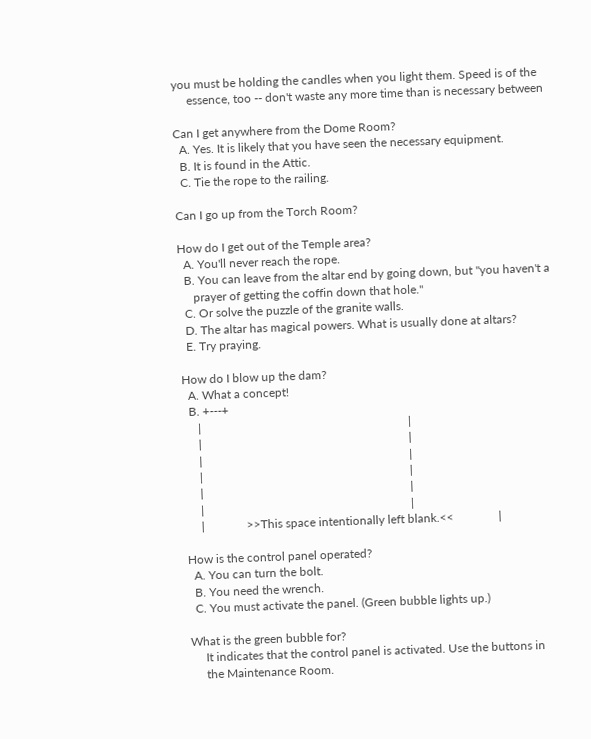you must be holding the candles when you light them. Speed is of the
     essence, too -- don't waste any more time than is necessary between

Can I get anywhere from the Dome Room?
  A. Yes. It is likely that you have seen the necessary equipment.
  B. It is found in the Attic.
  C. Tie the rope to the railing.

Can I go up from the Torch Room?

How do I get out of the Temple area?
  A. You'll never reach the rope.
  B. You can leave from the altar end by going down, but "you haven't a
     prayer of getting the coffin down that hole."
  C. Or solve the puzzle of the granite walls.
  D. The altar has magical powers. What is usually done at altars?
  E. Try praying.

How do I blow up the dam?
  A. What a concept!
  B. +---+
     |                                                                     |
     |                                                                     |
     |                                                                     |
     |                                                                     |
     |                                                                     |
     |                                                                     |
     |              >>This space intentionally left blank.<<               |

How is the control panel operated?
  A. You can turn the bolt.
  B. You need the wrench.
  C. You must activate the panel. (Green bubble lights up.)

What is the green bubble for?
     It indicates that the control panel is activated. Use the buttons in
     the Maintenance Room.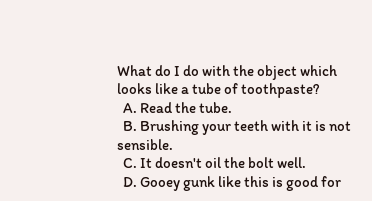What do I do with the object which looks like a tube of toothpaste?
  A. Read the tube.
  B. Brushing your teeth with it is not sensible.
  C. It doesn't oil the bolt well.
  D. Gooey gunk like this is good for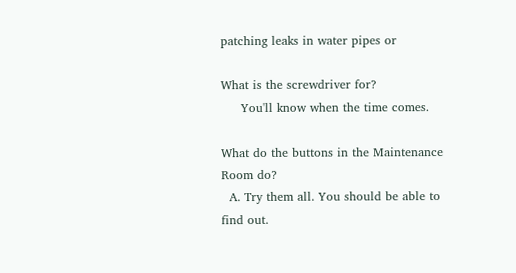patching leaks in water pipes or

What is the screwdriver for?
     You'll know when the time comes.

What do the buttons in the Maintenance Room do?
  A. Try them all. You should be able to find out.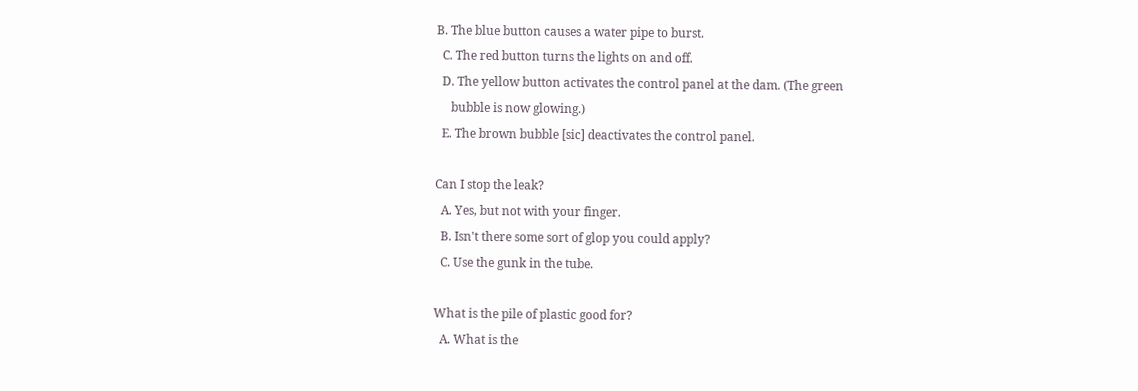B. The blue button causes a water pipe to burst.
  C. The red button turns the lights on and off.
  D. The yellow button activates the control panel at the dam. (The green
     bubble is now glowing.)
  E. The brown bubble [sic] deactivates the control panel.

Can I stop the leak?
  A. Yes, but not with your finger.
  B. Isn't there some sort of glop you could apply?
  C. Use the gunk in the tube.

What is the pile of plastic good for?
  A. What is the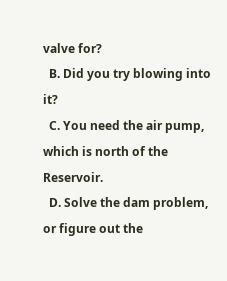valve for?
  B. Did you try blowing into it?
  C. You need the air pump, which is north of the Reservoir.
  D. Solve the dam problem, or figure out the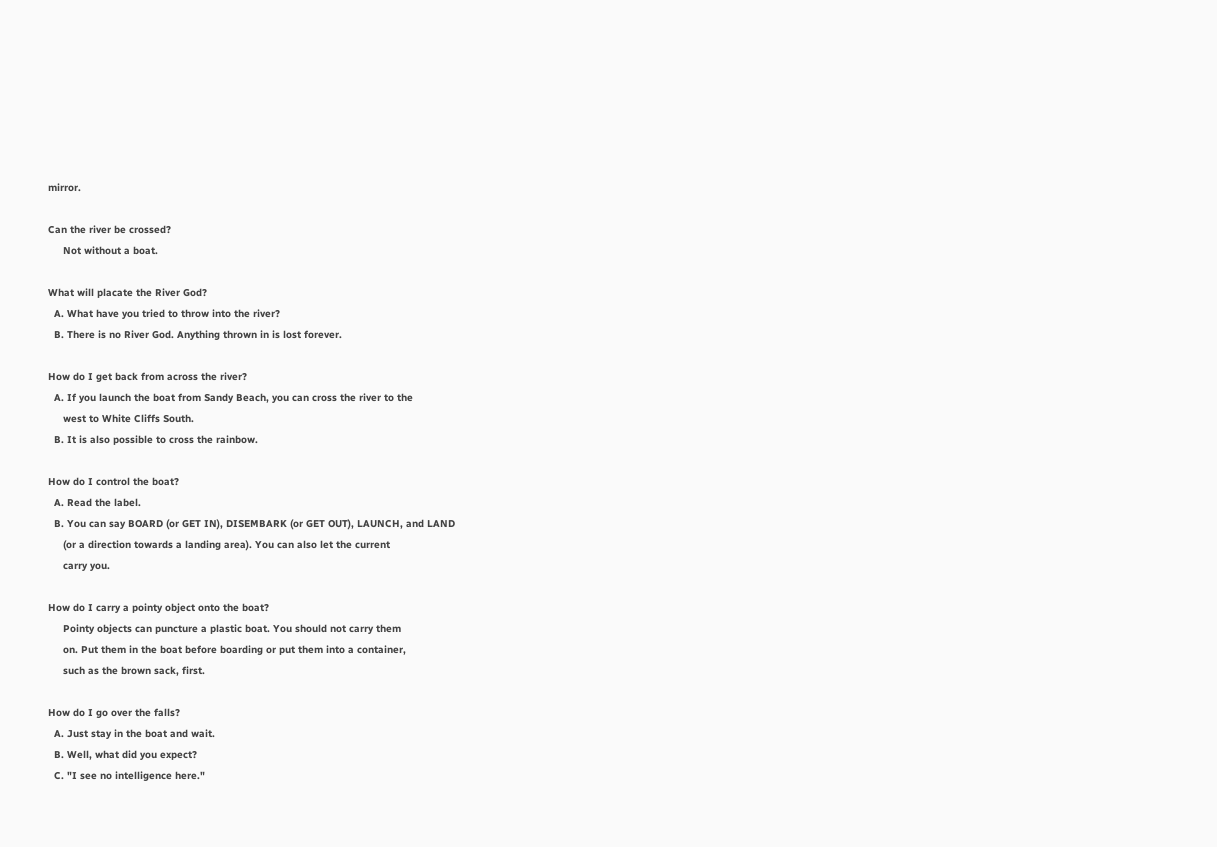mirror.

Can the river be crossed?
     Not without a boat.

What will placate the River God?
  A. What have you tried to throw into the river?
  B. There is no River God. Anything thrown in is lost forever.

How do I get back from across the river?
  A. If you launch the boat from Sandy Beach, you can cross the river to the
     west to White Cliffs South.
  B. It is also possible to cross the rainbow.

How do I control the boat?
  A. Read the label.
  B. You can say BOARD (or GET IN), DISEMBARK (or GET OUT), LAUNCH, and LAND
     (or a direction towards a landing area). You can also let the current
     carry you.

How do I carry a pointy object onto the boat?
     Pointy objects can puncture a plastic boat. You should not carry them
     on. Put them in the boat before boarding or put them into a container,
     such as the brown sack, first.

How do I go over the falls?
  A. Just stay in the boat and wait.
  B. Well, what did you expect?
  C. "I see no intelligence here."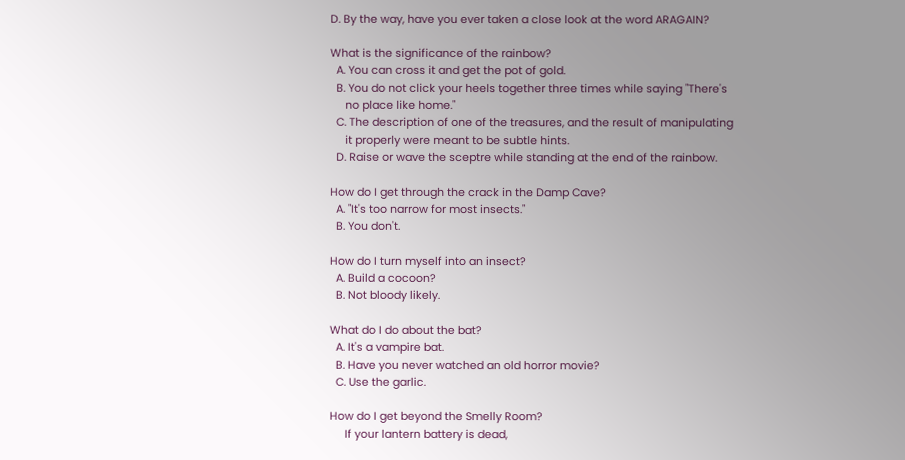D. By the way, have you ever taken a close look at the word ARAGAIN?

What is the significance of the rainbow?
  A. You can cross it and get the pot of gold.
  B. You do not click your heels together three times while saying "There's
     no place like home."
  C. The description of one of the treasures, and the result of manipulating
     it properly were meant to be subtle hints.
  D. Raise or wave the sceptre while standing at the end of the rainbow.

How do I get through the crack in the Damp Cave?
  A. "It's too narrow for most insects."
  B. You don't.

How do I turn myself into an insect?
  A. Build a cocoon?
  B. Not bloody likely.

What do I do about the bat?
  A. It's a vampire bat.
  B. Have you never watched an old horror movie?
  C. Use the garlic.

How do I get beyond the Smelly Room?
     If your lantern battery is dead,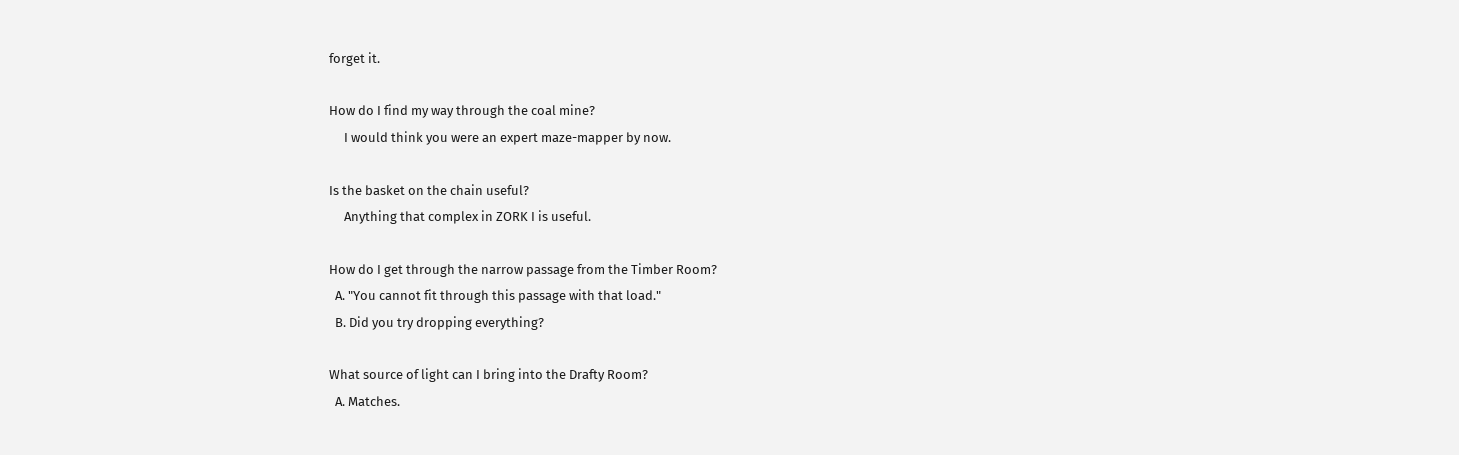forget it.

How do I find my way through the coal mine?
     I would think you were an expert maze-mapper by now.

Is the basket on the chain useful?
     Anything that complex in ZORK I is useful.

How do I get through the narrow passage from the Timber Room?
  A. "You cannot fit through this passage with that load."
  B. Did you try dropping everything?

What source of light can I bring into the Drafty Room?
  A. Matches.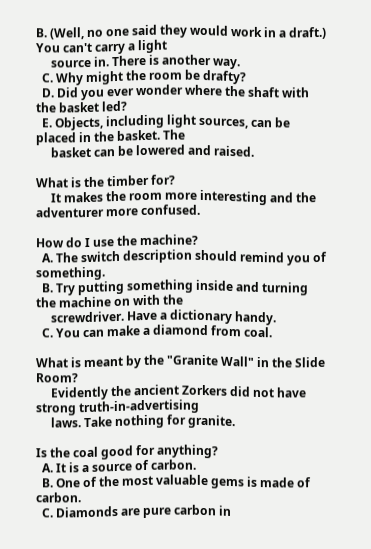B. (Well, no one said they would work in a draft.) You can't carry a light
     source in. There is another way.
  C. Why might the room be drafty?
  D. Did you ever wonder where the shaft with the basket led?
  E. Objects, including light sources, can be placed in the basket. The
     basket can be lowered and raised.

What is the timber for?
     It makes the room more interesting and the adventurer more confused.

How do I use the machine?
  A. The switch description should remind you of something.
  B. Try putting something inside and turning the machine on with the
     screwdriver. Have a dictionary handy.
  C. You can make a diamond from coal.

What is meant by the "Granite Wall" in the Slide Room?
     Evidently the ancient Zorkers did not have strong truth-in-advertising
     laws. Take nothing for granite.

Is the coal good for anything?
  A. It is a source of carbon.
  B. One of the most valuable gems is made of carbon.
  C. Diamonds are pure carbon in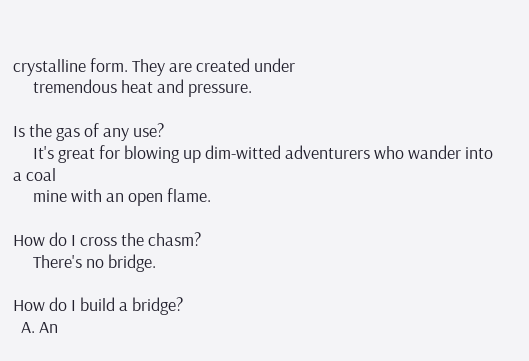crystalline form. They are created under
     tremendous heat and pressure.

Is the gas of any use?
     It's great for blowing up dim-witted adventurers who wander into a coal
     mine with an open flame.

How do I cross the chasm?
     There's no bridge.

How do I build a bridge?
  A. An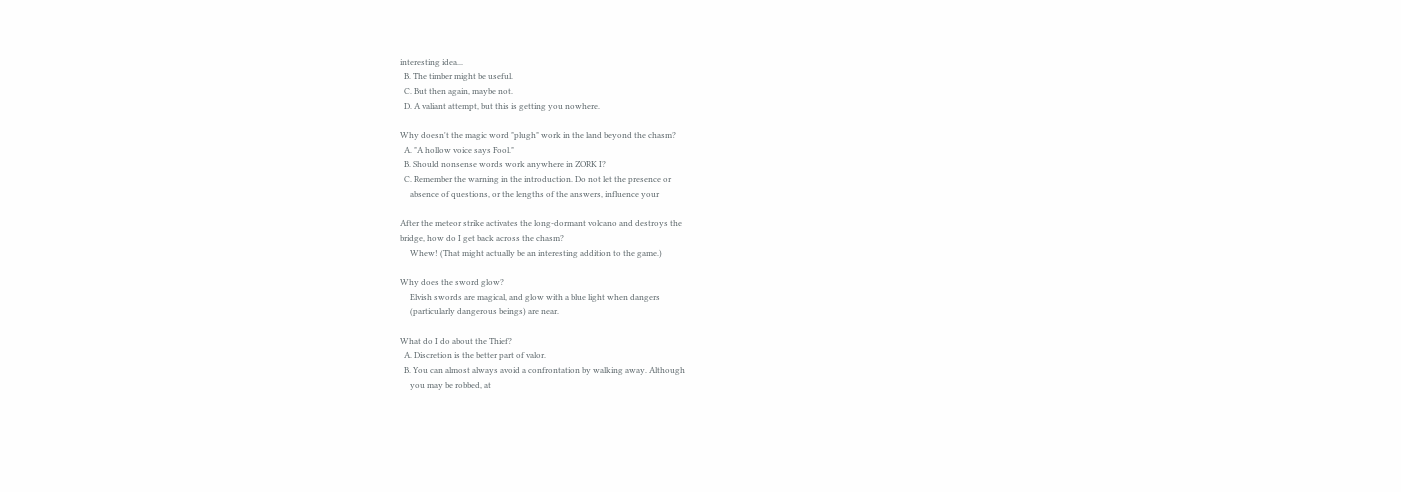interesting idea...
  B. The timber might be useful.
  C. But then again, maybe not.
  D. A valiant attempt, but this is getting you nowhere.

Why doesn't the magic word "plugh" work in the land beyond the chasm?
  A. "A hollow voice says Fool."
  B. Should nonsense words work anywhere in ZORK I?
  C. Remember the warning in the introduction. Do not let the presence or
     absence of questions, or the lengths of the answers, influence your

After the meteor strike activates the long-dormant volcano and destroys the
bridge, how do I get back across the chasm?
     Whew! (That might actually be an interesting addition to the game.)

Why does the sword glow?
     Elvish swords are magical, and glow with a blue light when dangers
     (particularly dangerous beings) are near.

What do I do about the Thief?
  A. Discretion is the better part of valor.
  B. You can almost always avoid a confrontation by walking away. Although
     you may be robbed, at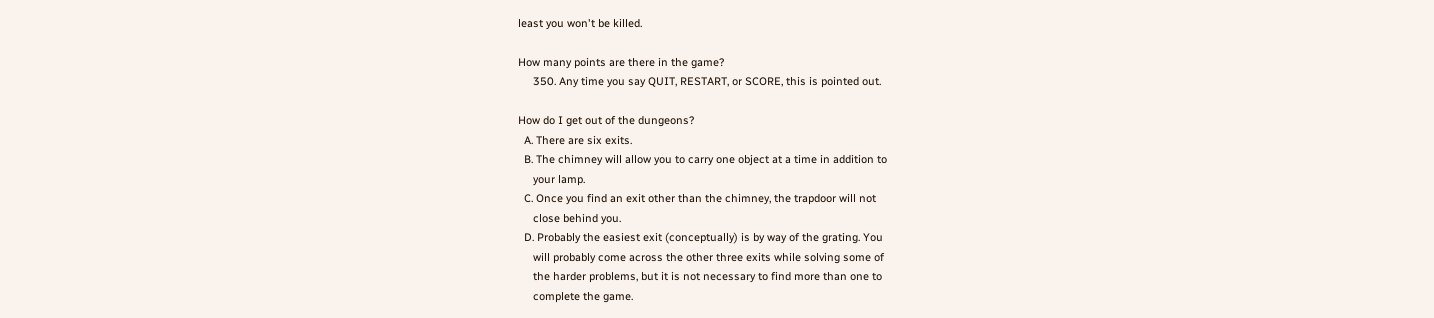least you won't be killed.

How many points are there in the game?
     350. Any time you say QUIT, RESTART, or SCORE, this is pointed out.

How do I get out of the dungeons?
  A. There are six exits.
  B. The chimney will allow you to carry one object at a time in addition to
     your lamp.
  C. Once you find an exit other than the chimney, the trapdoor will not
     close behind you.
  D. Probably the easiest exit (conceptually) is by way of the grating. You
     will probably come across the other three exits while solving some of
     the harder problems, but it is not necessary to find more than one to
     complete the game.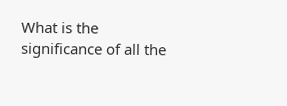What is the significance of all the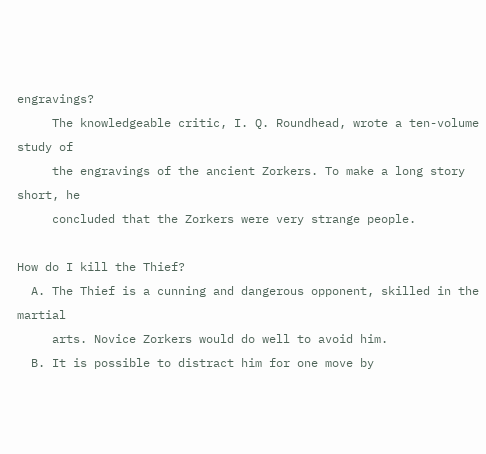engravings?
     The knowledgeable critic, I. Q. Roundhead, wrote a ten-volume study of
     the engravings of the ancient Zorkers. To make a long story short, he
     concluded that the Zorkers were very strange people.

How do I kill the Thief?
  A. The Thief is a cunning and dangerous opponent, skilled in the martial
     arts. Novice Zorkers would do well to avoid him.
  B. It is possible to distract him for one move by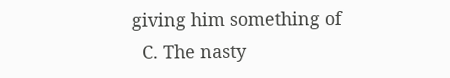giving him something of
  C. The nasty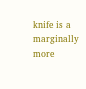knife is a marginally more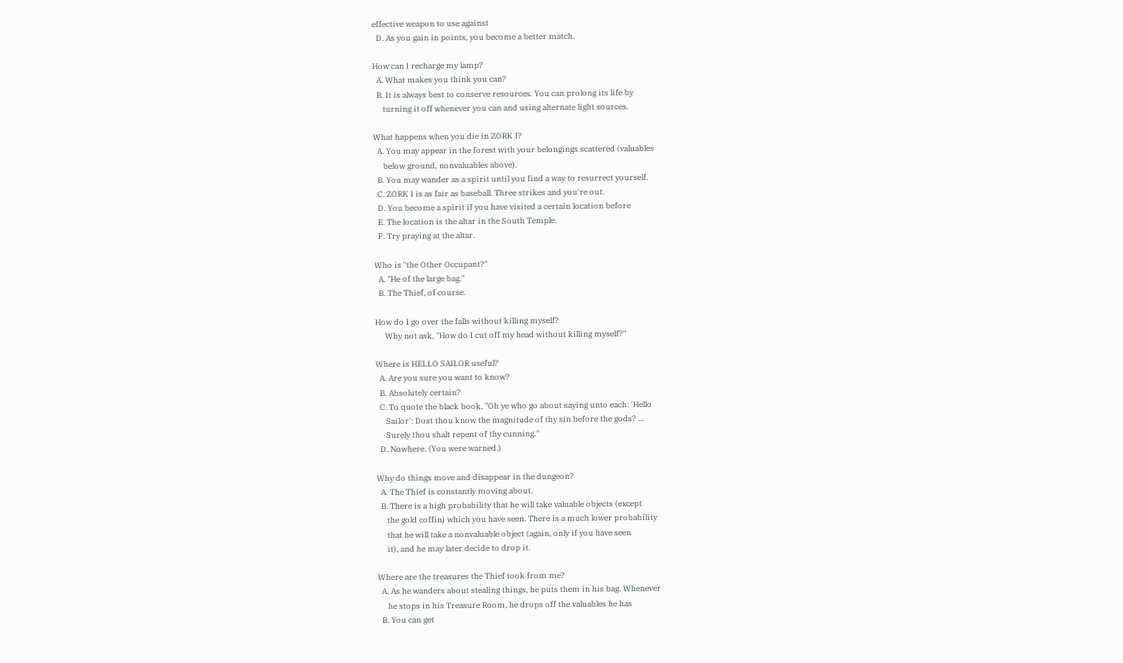effective weapon to use against
  D. As you gain in points, you become a better match.

How can I recharge my lamp?
  A. What makes you think you can?
  B. It is always best to conserve resources. You can prolong its life by
     turning it off whenever you can and using alternate light sources.

What happens when you die in ZORK I?
  A. You may appear in the forest with your belongings scattered (valuables
     below ground, nonvaluables above).
  B. You may wander as a spirit until you find a way to resurrect yourself.
  C. ZORK I is as fair as baseball. Three strikes and you're out.
  D. You become a spirit if you have visited a certain location before
  E. The location is the altar in the South Temple.
  F. Try praying at the altar.

Who is "the Other Occupant?"
  A. "He of the large bag."
  B. The Thief, of course.

How do I go over the falls without killing myself?
     Why not ask, "How do I cut off my head without killing myself?"

Where is HELLO SAILOR useful?
  A. Are you sure you want to know?
  B. Absolutely certain?
  C. To quote the black book, "Oh ye who go about saying unto each: 'Hello
     Sailor': Dost thou know the magnitude of thy sin before the gods? ...
     Surely thou shalt repent of thy cunning."
  D. Nowhere. (You were warned.)

Why do things move and disappear in the dungeon?
  A. The Thief is constantly moving about.
  B. There is a high probability that he will take valuable objects (except
     the gold coffin) which you have seen. There is a much lower probability
     that he will take a nonvaluable object (again, only if you have seen
     it), and he may later decide to drop it.

Where are the treasures the Thief took from me?
  A. As he wanders about stealing things, he puts them in his bag. Whenever
     he stops in his Treasure Room, he drops off the valuables he has
  B. You can get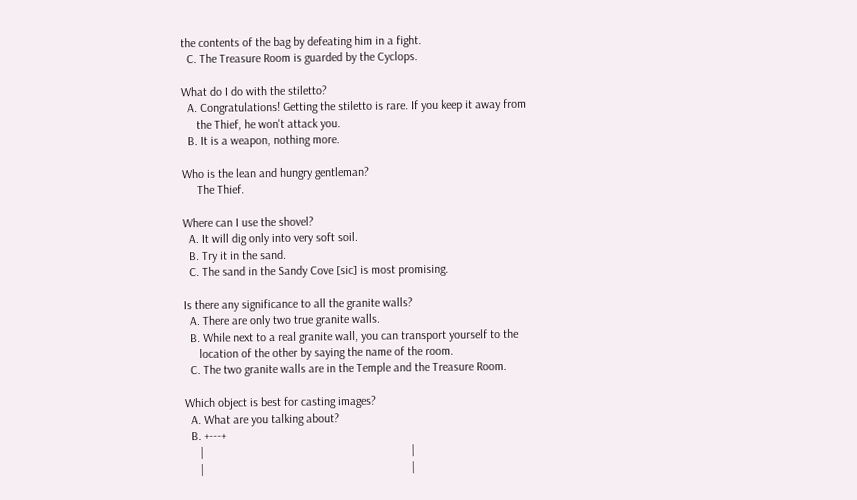the contents of the bag by defeating him in a fight.
  C. The Treasure Room is guarded by the Cyclops.

What do I do with the stiletto?
  A. Congratulations! Getting the stiletto is rare. If you keep it away from
     the Thief, he won't attack you.
  B. It is a weapon, nothing more.

Who is the lean and hungry gentleman?
     The Thief.

Where can I use the shovel?
  A. It will dig only into very soft soil.
  B. Try it in the sand.
  C. The sand in the Sandy Cove [sic] is most promising.

Is there any significance to all the granite walls?
  A. There are only two true granite walls.
  B. While next to a real granite wall, you can transport yourself to the
     location of the other by saying the name of the room.
  C. The two granite walls are in the Temple and the Treasure Room.

Which object is best for casting images?
  A. What are you talking about?
  B. +---+
     |                                                                     |
     |                                                                     |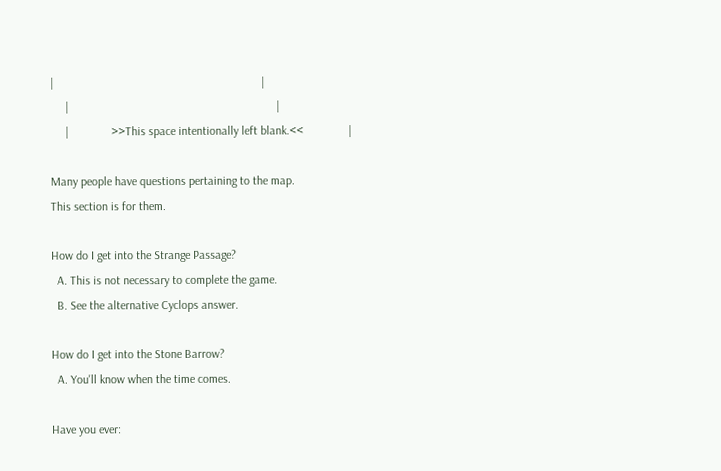|                                                                     |
     |                                                                     |
     |              >>This space intentionally left blank.<<               |

Many people have questions pertaining to the map.
This section is for them.

How do I get into the Strange Passage?
  A. This is not necessary to complete the game.
  B. See the alternative Cyclops answer.

How do I get into the Stone Barrow?
  A. You'll know when the time comes.

Have you ever: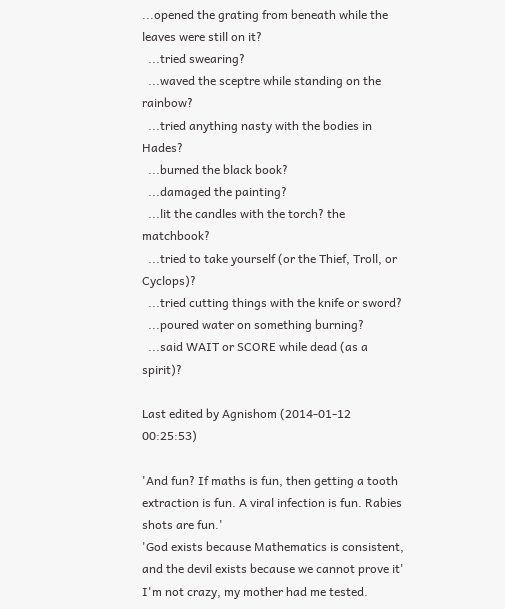...opened the grating from beneath while the leaves were still on it?
  ...tried swearing?
  ...waved the sceptre while standing on the rainbow?
  ...tried anything nasty with the bodies in Hades?
  ...burned the black book?
  ...damaged the painting?
  ...lit the candles with the torch? the matchbook?
  ...tried to take yourself (or the Thief, Troll, or Cyclops)?
  ...tried cutting things with the knife or sword?
  ...poured water on something burning?
  ...said WAIT or SCORE while dead (as a spirit)?

Last edited by Agnishom (2014-01-12 00:25:53)

'And fun? If maths is fun, then getting a tooth extraction is fun. A viral infection is fun. Rabies shots are fun.'
'God exists because Mathematics is consistent, and the devil exists because we cannot prove it'
I'm not crazy, my mother had me tested.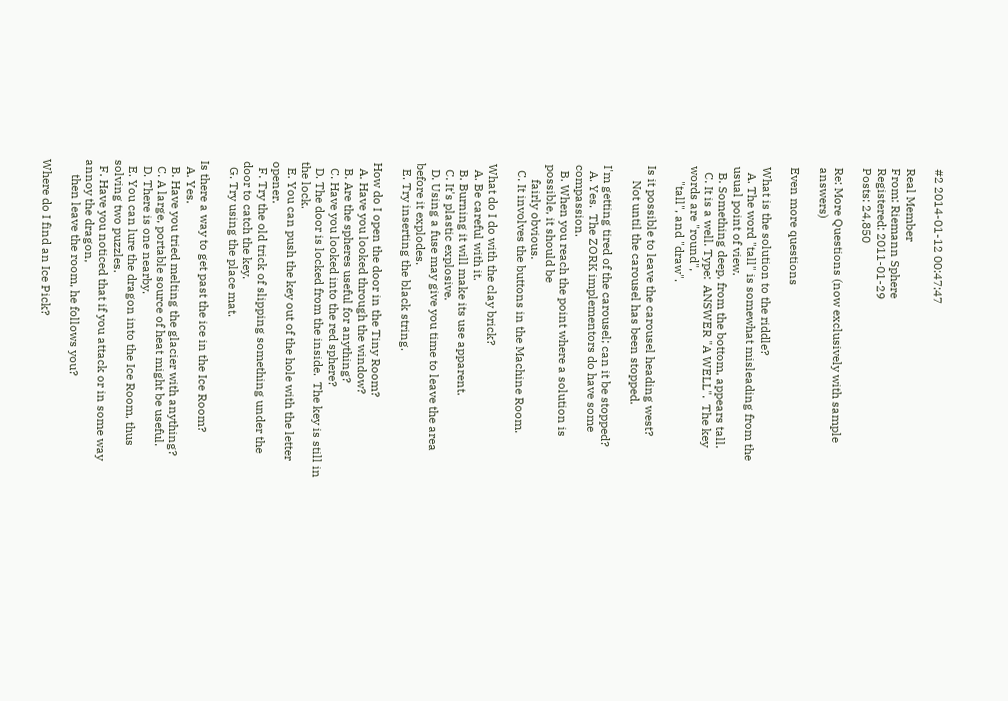#2 2014-01-12 00:47:47

Real Member
From: Riemann Sphere
Registered: 2011-01-29
Posts: 24,850

Re: More Questions (now exclusively with sample answers)

Even more questions

What is the solution to the riddle?
  A. The word "tall" is somewhat misleading from the usual point of view.
  B. Something deep, from the bottom, appears tall.
  C. It is a well. Type:  ANSWER "A WELL".  The key words are "round",
     "tall", and "draw".

Is it possible to leave the carousel heading west?
     Not until the carousel has been stopped.

I'm getting tired of the carousel; can it be stopped?
  A. Yes.  The ZORK implementors do have some compassion.
  B. When you reach the point where a solution is possible, it should be
     fairly obvious.
  C. It involves the buttons in the Machine Room.

What do I do with the clay brick?
  A. Be careful with it.
  B. Burning it will make its use apparent.
  C. It's plastic explosive.
  D. Using a fuse may give you time to leave the area before it explodes.
  E. Try inserting the black string.

How do I open the door in the Tiny Room?
  A. Have you looked through the window?
  B. Are the spheres useful for anything?
  C. Have you looked into the red sphere?
  D. The door is locked from the inside.  The key is still in the lock.
  E. You can push the key out of the hole with the letter opener.
  F. Try the old trick of slipping something under the door to catch the key.
  G. Try using the place mat.

Is there a way to get past the ice in the Ice Room?
  A. Yes.
  B. Have you tried melting the glacier with anything?
  C. A large, portable source of heat might be useful.
  D. There is one nearby.
  E. You can lure the dragon into the Ice Room, thus solving two puzzles.
  F. Have you noticed that if you attack or in some way annoy the dragon,
     then leave the room, he follows you?

Where do I find an Ice Pick?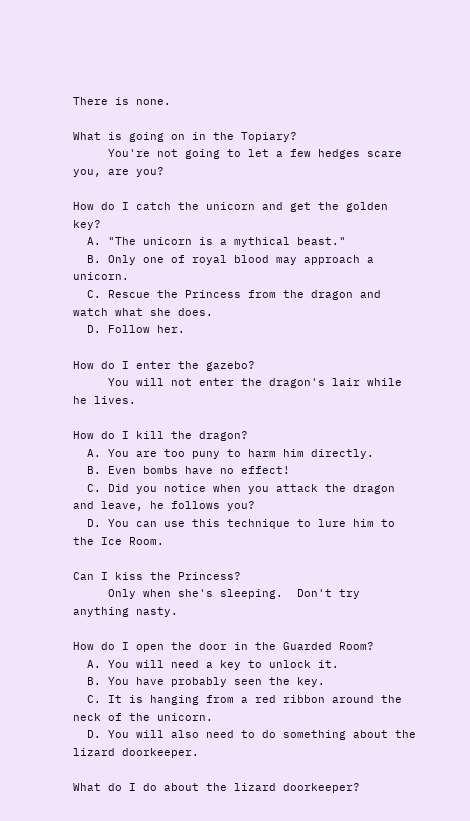There is none.

What is going on in the Topiary?
     You're not going to let a few hedges scare you, are you?

How do I catch the unicorn and get the golden key?
  A. "The unicorn is a mythical beast."
  B. Only one of royal blood may approach a unicorn.
  C. Rescue the Princess from the dragon and watch what she does.
  D. Follow her.

How do I enter the gazebo?
     You will not enter the dragon's lair while he lives.

How do I kill the dragon?
  A. You are too puny to harm him directly.
  B. Even bombs have no effect!
  C. Did you notice when you attack the dragon and leave, he follows you?
  D. You can use this technique to lure him to the Ice Room.

Can I kiss the Princess?
     Only when she's sleeping.  Don't try anything nasty.

How do I open the door in the Guarded Room?
  A. You will need a key to unlock it.
  B. You have probably seen the key.
  C. It is hanging from a red ribbon around the neck of the unicorn.
  D. You will also need to do something about the lizard doorkeeper.

What do I do about the lizard doorkeeper?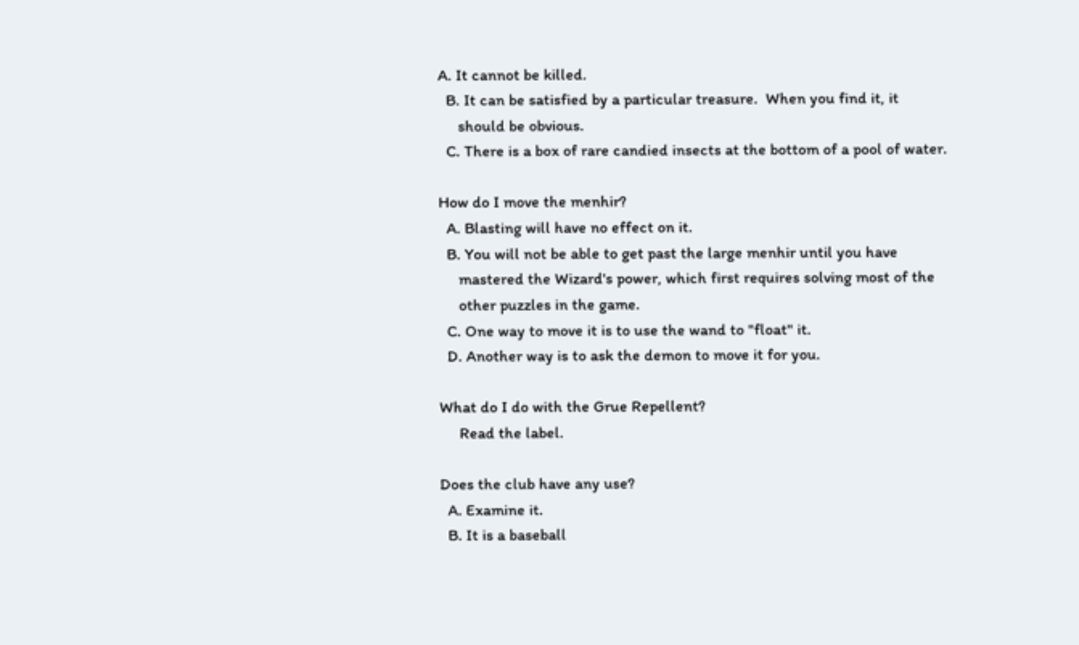A. It cannot be killed.
  B. It can be satisfied by a particular treasure.  When you find it, it
     should be obvious.
  C. There is a box of rare candied insects at the bottom of a pool of water.

How do I move the menhir?
  A. Blasting will have no effect on it.
  B. You will not be able to get past the large menhir until you have
     mastered the Wizard's power, which first requires solving most of the
     other puzzles in the game.
  C. One way to move it is to use the wand to "float" it.
  D. Another way is to ask the demon to move it for you.

What do I do with the Grue Repellent?
     Read the label.

Does the club have any use?
  A. Examine it.
  B. It is a baseball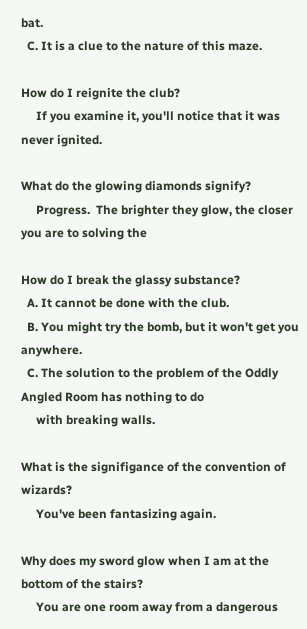bat.
  C. It is a clue to the nature of this maze.

How do I reignite the club?
     If you examine it, you'll notice that it was never ignited.

What do the glowing diamonds signify?
     Progress.  The brighter they glow, the closer you are to solving the

How do I break the glassy substance?
  A. It cannot be done with the club.
  B. You might try the bomb, but it won't get you anywhere.
  C. The solution to the problem of the Oddly Angled Room has nothing to do
     with breaking walls.

What is the signifigance of the convention of wizards?
     You've been fantasizing again.

Why does my sword glow when I am at the bottom of the stairs?
     You are one room away from a dangerous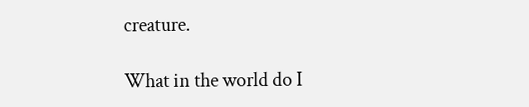creature.

What in the world do I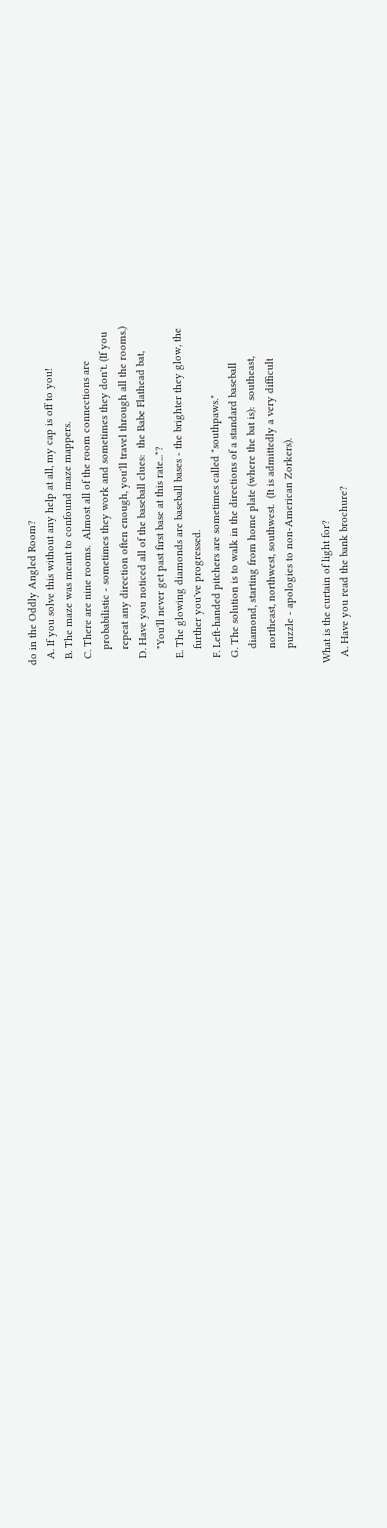do in the Oddly Angled Room?
  A. If you solve this without any help at all, my cap is off to you!
  B. The maze was meant to confound maze mappers.
  C. There are nine rooms.  Almost all of the room connections are
     probabilistic - sometimes they work and sometimes they don't. (If you
     repeat any direction often enough, you'll travel through all the rooms.)
  D. Have you noticed all of the baseball clues:  the Babe Flathead bat,
     "You'll never get past first base at this rate..."?
  E. The glowing diamonds are baseball bases - the brighter they glow, the
     further you've progressed.
  F. Left-handed pitchers are sometimes called "southpaws."
  G. The solution is to walk in the directions of a standard baseball
     diamond, starting from home plate (where the bat is):  southeast,
     northeast, northwest, southwest.  (It is admittedly a very difficult
     puzzle - apologies to non-American Zorkers).

What is the curtain of light for?
  A. Have you read the bank brochure?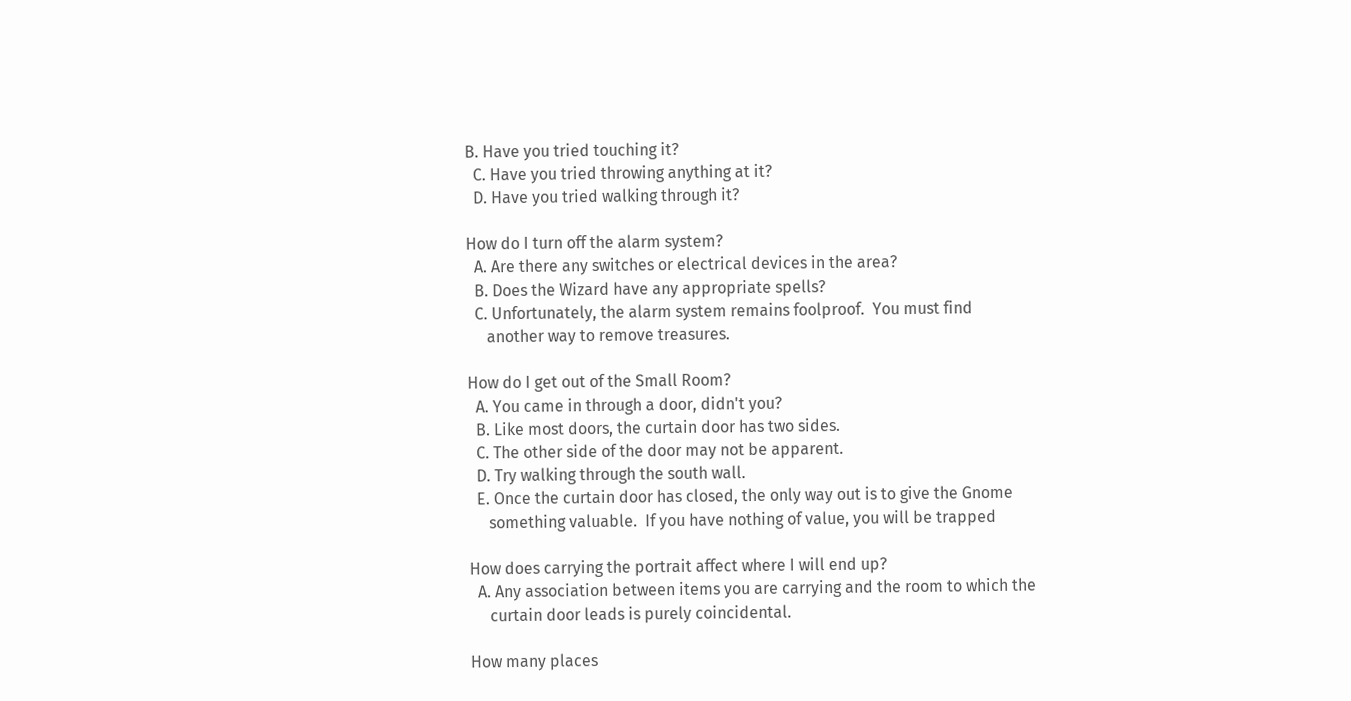B. Have you tried touching it?
  C. Have you tried throwing anything at it?
  D. Have you tried walking through it?

How do I turn off the alarm system?
  A. Are there any switches or electrical devices in the area?
  B. Does the Wizard have any appropriate spells?
  C. Unfortunately, the alarm system remains foolproof.  You must find
     another way to remove treasures.

How do I get out of the Small Room?
  A. You came in through a door, didn't you?
  B. Like most doors, the curtain door has two sides.
  C. The other side of the door may not be apparent.
  D. Try walking through the south wall.
  E. Once the curtain door has closed, the only way out is to give the Gnome
     something valuable.  If you have nothing of value, you will be trapped

How does carrying the portrait affect where I will end up?
  A. Any association between items you are carrying and the room to which the
     curtain door leads is purely coincidental.

How many places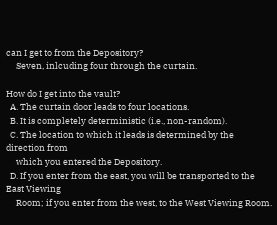can I get to from the Depository?
     Seven, inlcuding four through the curtain.

How do I get into the vault?
  A. The curtain door leads to four locations.
  B. It is completely deterministic (i.e., non-random).
  C. The location to which it leads is determined by the direction from
     which you entered the Depository.
  D. If you enter from the east, you will be transported to the East Viewing
     Room; if you enter from the west, to the West Viewing Room.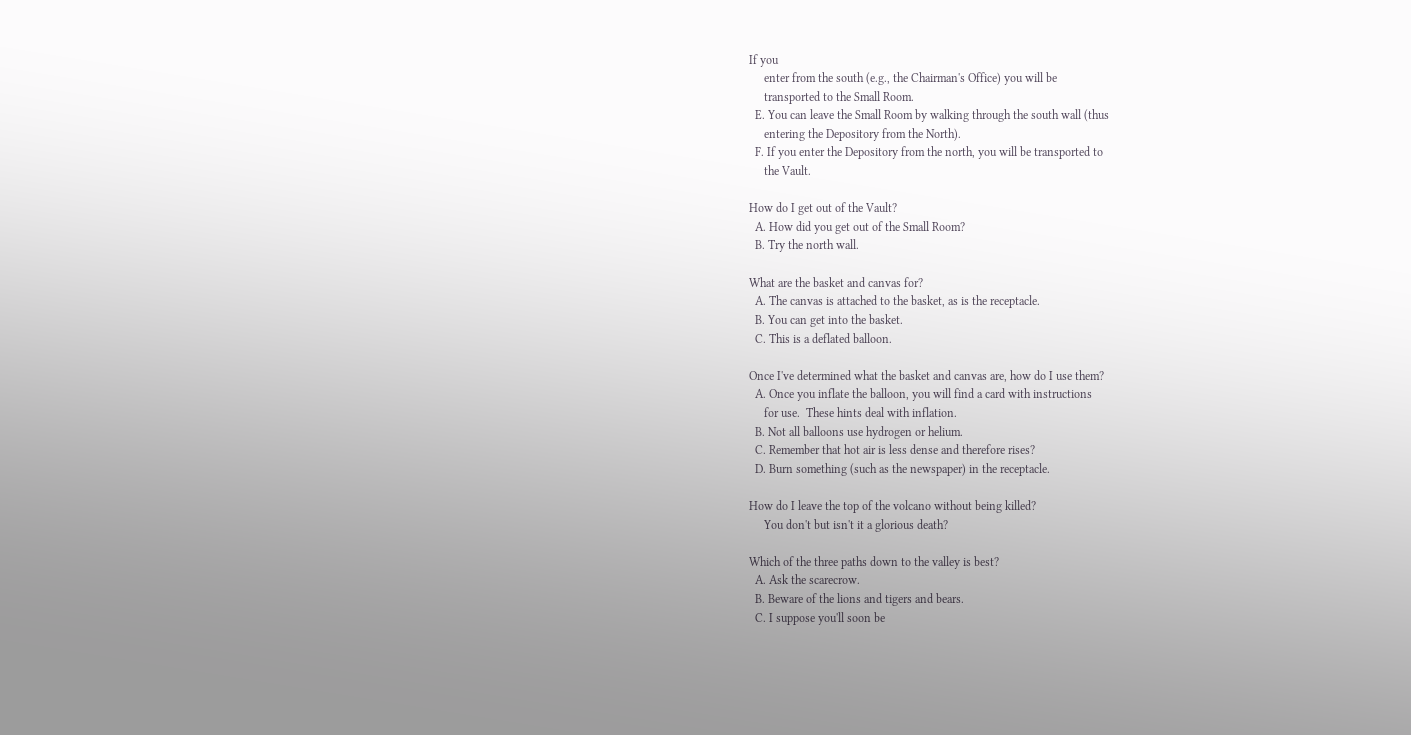If you
     enter from the south (e.g., the Chairman's Office) you will be
     transported to the Small Room.
  E. You can leave the Small Room by walking through the south wall (thus
     entering the Depository from the North).
  F. If you enter the Depository from the north, you will be transported to
     the Vault.

How do I get out of the Vault?
  A. How did you get out of the Small Room?
  B. Try the north wall.

What are the basket and canvas for?
  A. The canvas is attached to the basket, as is the receptacle.
  B. You can get into the basket.
  C. This is a deflated balloon.

Once I've determined what the basket and canvas are, how do I use them?
  A. Once you inflate the balloon, you will find a card with instructions
     for use.  These hints deal with inflation.
  B. Not all balloons use hydrogen or helium.
  C. Remember that hot air is less dense and therefore rises?
  D. Burn something (such as the newspaper) in the receptacle.

How do I leave the top of the volcano without being killed?
     You don't but isn't it a glorious death?

Which of the three paths down to the valley is best?
  A. Ask the scarecrow.
  B. Beware of the lions and tigers and bears.
  C. I suppose you'll soon be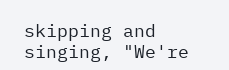skipping and singing, "We're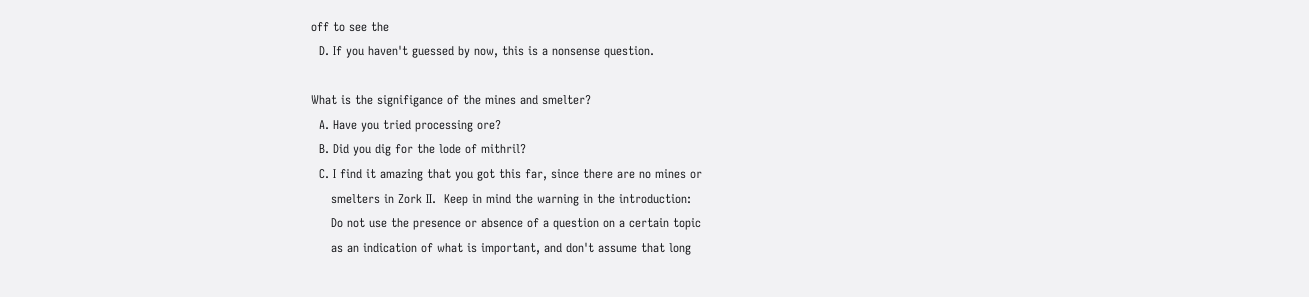off to see the
  D. If you haven't guessed by now, this is a nonsense question.

What is the signifigance of the mines and smelter?
  A. Have you tried processing ore?
  B. Did you dig for the lode of mithril?
  C. I find it amazing that you got this far, since there are no mines or
     smelters in Zork II.  Keep in mind the warning in the introduction:
     Do not use the presence or absence of a question on a certain topic
     as an indication of what is important, and don't assume that long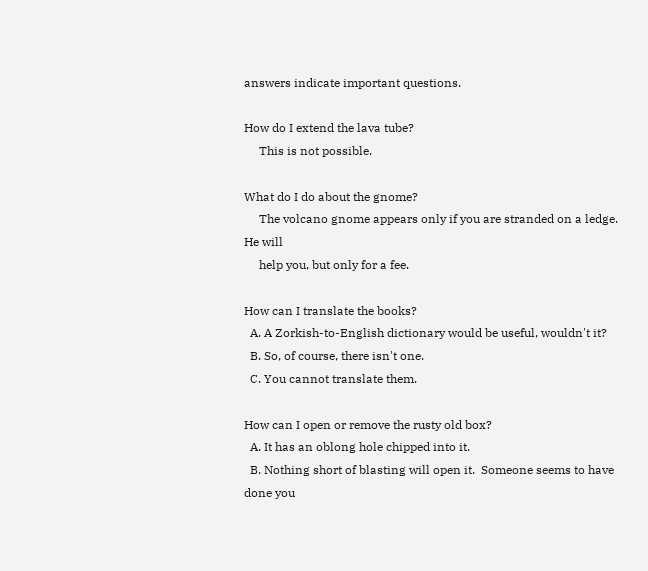answers indicate important questions.

How do I extend the lava tube?
     This is not possible.

What do I do about the gnome?
     The volcano gnome appears only if you are stranded on a ledge.  He will
     help you, but only for a fee.

How can I translate the books?
  A. A Zorkish-to-English dictionary would be useful, wouldn't it?
  B. So, of course, there isn't one.
  C. You cannot translate them.

How can I open or remove the rusty old box?
  A. It has an oblong hole chipped into it.
  B. Nothing short of blasting will open it.  Someone seems to have done you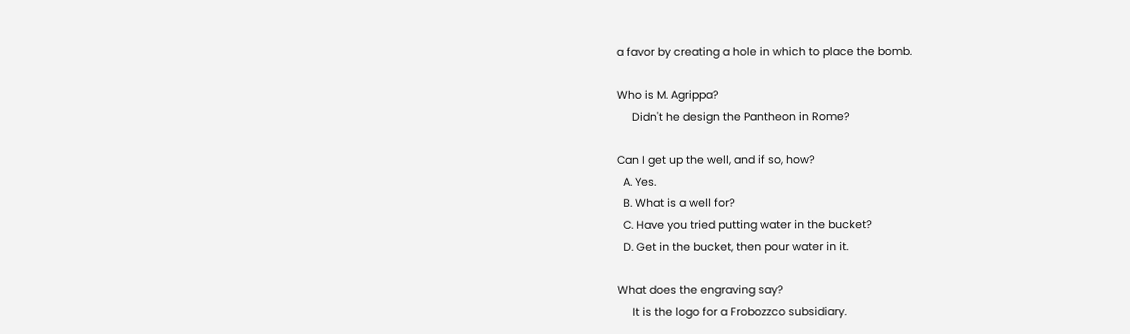a favor by creating a hole in which to place the bomb.

Who is M. Agrippa?
     Didn't he design the Pantheon in Rome?

Can I get up the well, and if so, how?
  A. Yes.
  B. What is a well for?
  C. Have you tried putting water in the bucket?
  D. Get in the bucket, then pour water in it.

What does the engraving say?
     It is the logo for a Frobozzco subsidiary.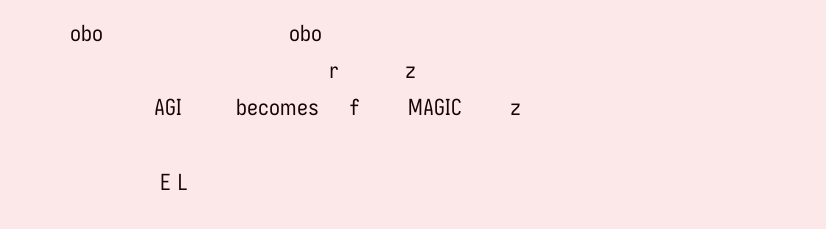obo                               obo
                                           r           z
              AGI         becomes     f        MAGIC        z

               E L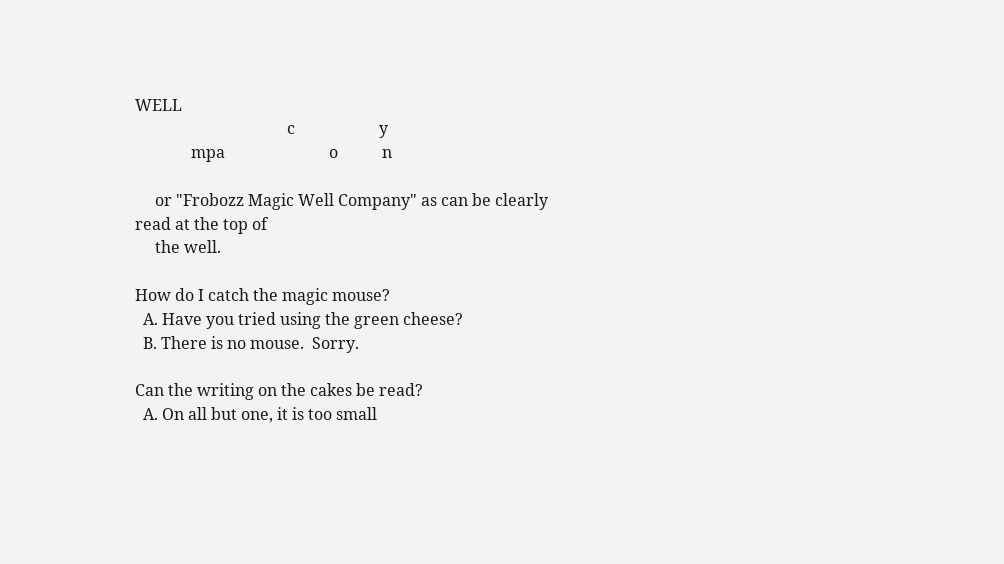WELL
                                      c                     y
              mpa                          o           n

     or "Frobozz Magic Well Company" as can be clearly read at the top of
     the well.

How do I catch the magic mouse?
  A. Have you tried using the green cheese?
  B. There is no mouse.  Sorry.

Can the writing on the cakes be read?
  A. On all but one, it is too small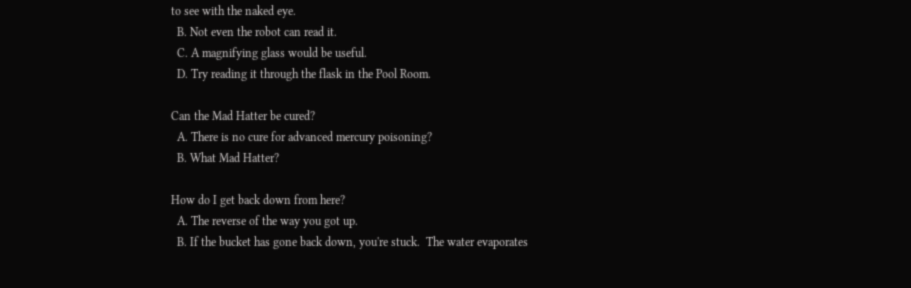to see with the naked eye.
  B. Not even the robot can read it.
  C. A magnifying glass would be useful.
  D. Try reading it through the flask in the Pool Room.

Can the Mad Hatter be cured?
  A. There is no cure for advanced mercury poisoning?
  B. What Mad Hatter?

How do I get back down from here?
  A. The reverse of the way you got up.
  B. If the bucket has gone back down, you're stuck.  The water evaporates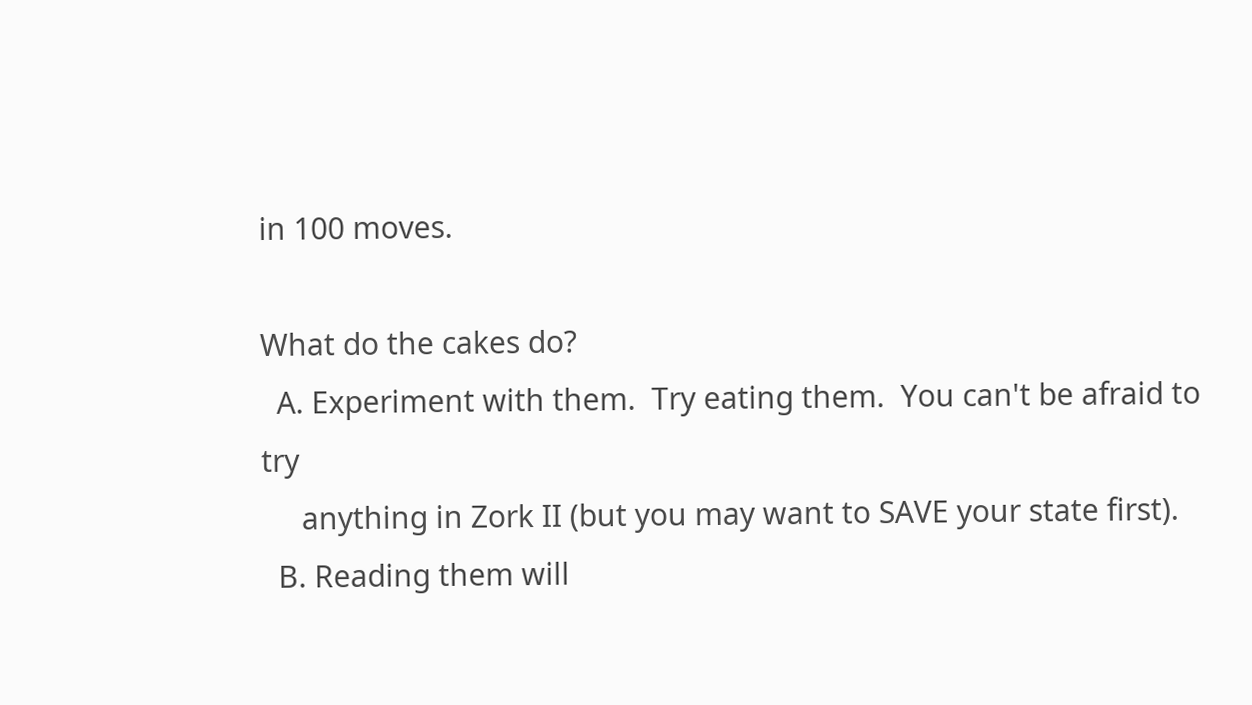in 100 moves.

What do the cakes do?
  A. Experiment with them.  Try eating them.  You can't be afraid to try
     anything in Zork II (but you may want to SAVE your state first).
  B. Reading them will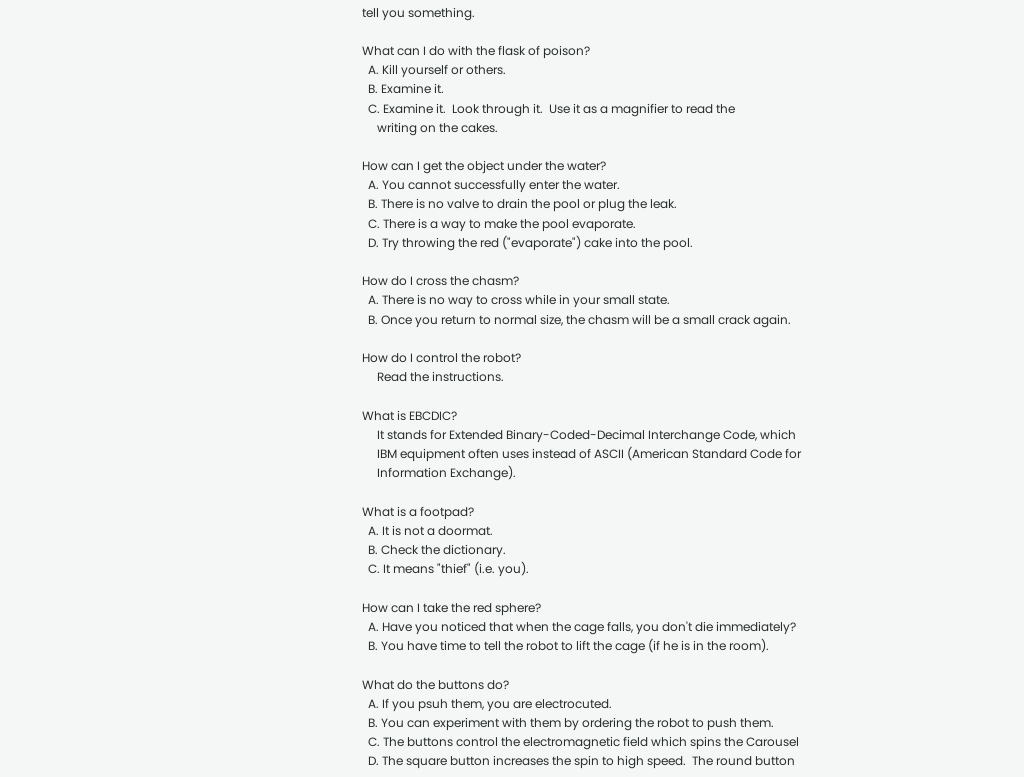tell you something.

What can I do with the flask of poison?
  A. Kill yourself or others.
  B. Examine it.
  C. Examine it.  Look through it.  Use it as a magnifier to read the
     writing on the cakes.

How can I get the object under the water?
  A. You cannot successfully enter the water.
  B. There is no valve to drain the pool or plug the leak.
  C. There is a way to make the pool evaporate.
  D. Try throwing the red ("evaporate") cake into the pool.

How do I cross the chasm?
  A. There is no way to cross while in your small state.
  B. Once you return to normal size, the chasm will be a small crack again.

How do I control the robot?
     Read the instructions.

What is EBCDIC?
     It stands for Extended Binary-Coded-Decimal Interchange Code, which
     IBM equipment often uses instead of ASCII (American Standard Code for
     Information Exchange).

What is a footpad?
  A. It is not a doormat.
  B. Check the dictionary.
  C. It means "thief" (i.e. you).

How can I take the red sphere?
  A. Have you noticed that when the cage falls, you don't die immediately?
  B. You have time to tell the robot to lift the cage (if he is in the room).

What do the buttons do?
  A. If you psuh them, you are electrocuted.
  B. You can experiment with them by ordering the robot to push them.
  C. The buttons control the electromagnetic field which spins the Carousel
  D. The square button increases the spin to high speed.  The round button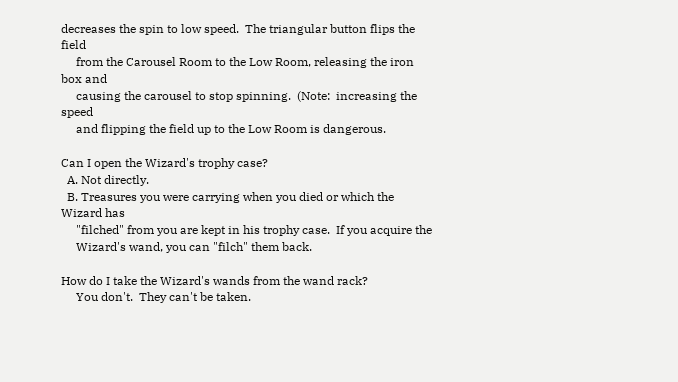decreases the spin to low speed.  The triangular button flips the field
     from the Carousel Room to the Low Room, releasing the iron box and
     causing the carousel to stop spinning.  (Note:  increasing the speed
     and flipping the field up to the Low Room is dangerous.

Can I open the Wizard's trophy case?
  A. Not directly.
  B. Treasures you were carrying when you died or which the Wizard has
     "filched" from you are kept in his trophy case.  If you acquire the
     Wizard's wand, you can "filch" them back.

How do I take the Wizard's wands from the wand rack?
     You don't.  They can't be taken.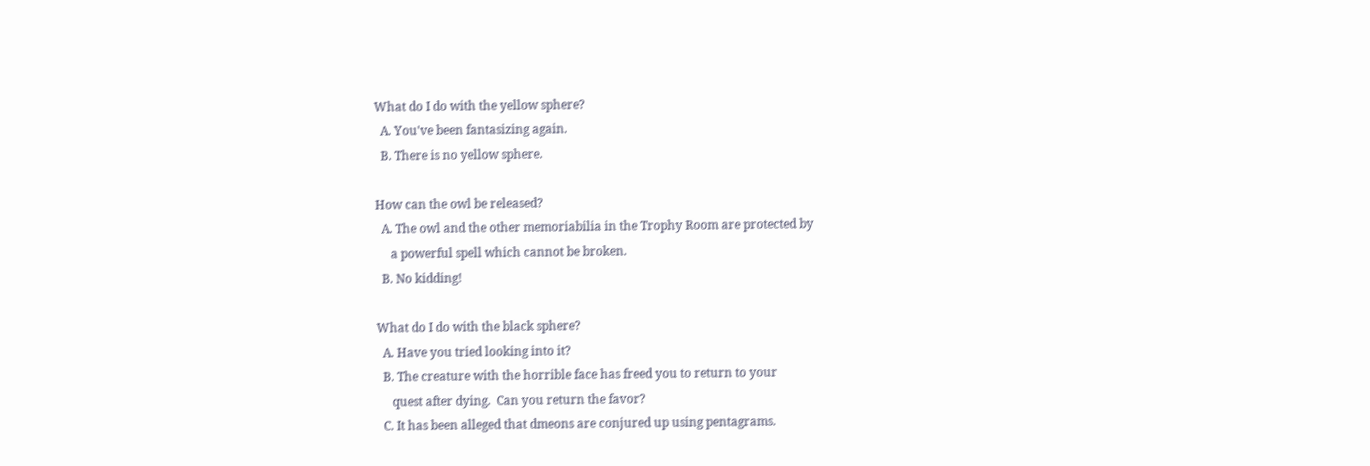What do I do with the yellow sphere?
  A. You've been fantasizing again.
  B. There is no yellow sphere.

How can the owl be released?
  A. The owl and the other memoriabilia in the Trophy Room are protected by
     a powerful spell which cannot be broken.
  B. No kidding!

What do I do with the black sphere?
  A. Have you tried looking into it?
  B. The creature with the horrible face has freed you to return to your
     quest after dying.  Can you return the favor?
  C. It has been alleged that dmeons are conjured up using pentagrams.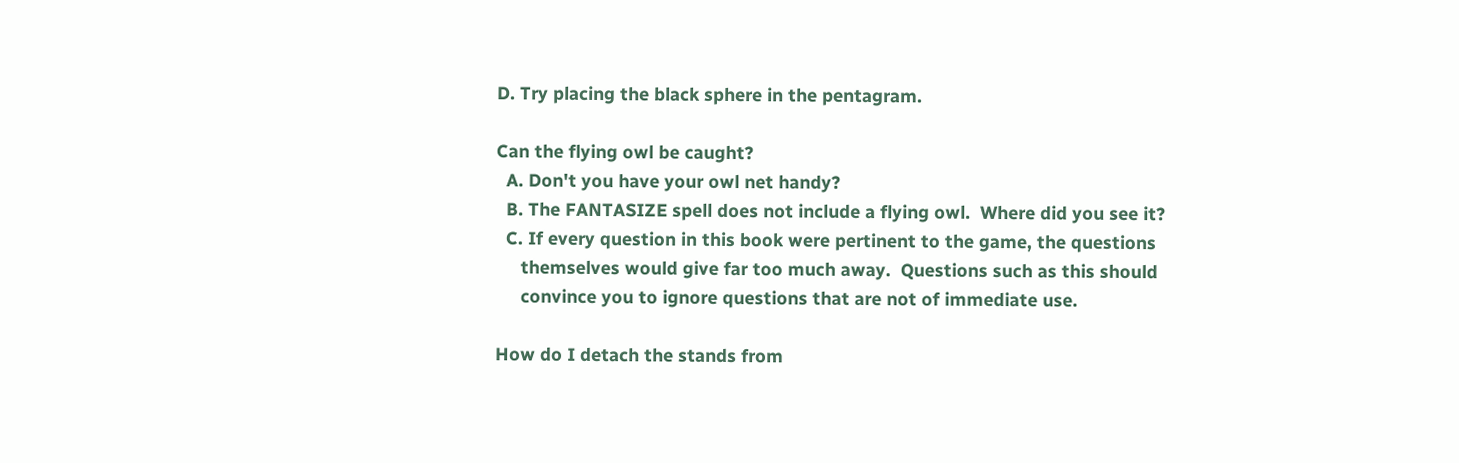D. Try placing the black sphere in the pentagram.

Can the flying owl be caught?
  A. Don't you have your owl net handy?
  B. The FANTASIZE spell does not include a flying owl.  Where did you see it?
  C. If every question in this book were pertinent to the game, the questions
     themselves would give far too much away.  Questions such as this should
     convince you to ignore questions that are not of immediate use.

How do I detach the stands from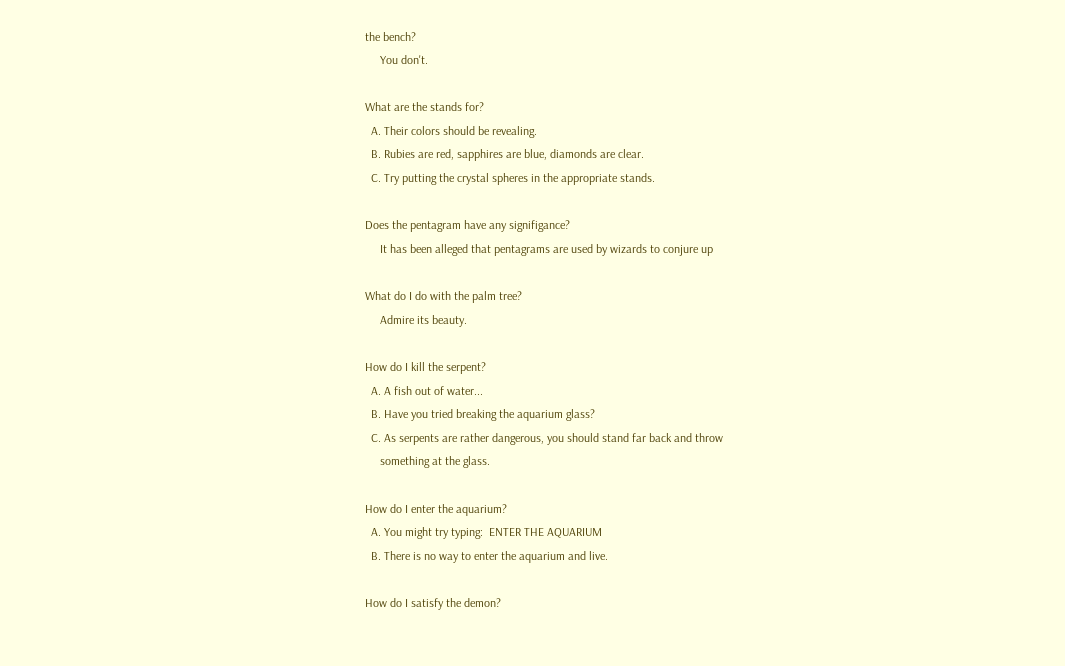the bench?
     You don't.

What are the stands for?
  A. Their colors should be revealing.
  B. Rubies are red, sapphires are blue, diamonds are clear.
  C. Try putting the crystal spheres in the appropriate stands.

Does the pentagram have any signifigance?
     It has been alleged that pentagrams are used by wizards to conjure up

What do I do with the palm tree?
     Admire its beauty.

How do I kill the serpent?
  A. A fish out of water...
  B. Have you tried breaking the aquarium glass?
  C. As serpents are rather dangerous, you should stand far back and throw
     something at the glass.

How do I enter the aquarium?
  A. You might try typing:  ENTER THE AQUARIUM
  B. There is no way to enter the aquarium and live.

How do I satisfy the demon?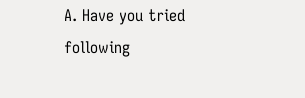A. Have you tried following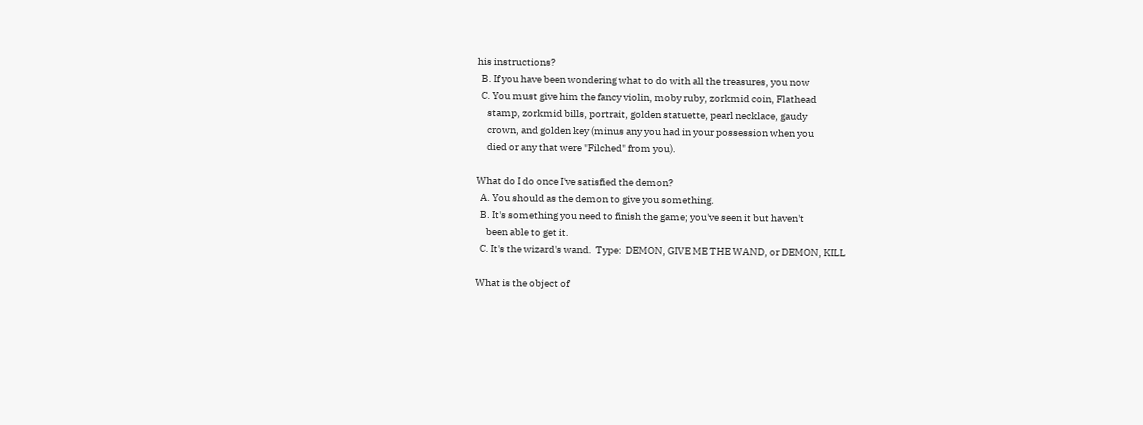his instructions?
  B. If you have been wondering what to do with all the treasures, you now
  C. You must give him the fancy violin, moby ruby, zorkmid coin, Flathead
     stamp, zorkmid bills, portrait, golden statuette, pearl necklace, gaudy
     crown, and golden key (minus any you had in your possession when you
     died or any that were "Filched" from you).

What do I do once I've satisfied the demon?
  A. You should as the demon to give you something.
  B. It's something you need to finish the game; you've seen it but haven't
     been able to get it.
  C. It's the wizard's wand.  Type:  DEMON, GIVE ME THE WAND, or DEMON, KILL

What is the object of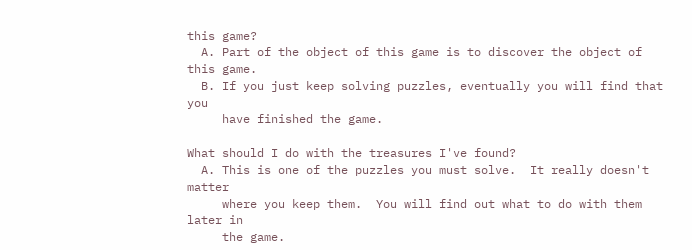this game?
  A. Part of the object of this game is to discover the object of this game.
  B. If you just keep solving puzzles, eventually you will find that you
     have finished the game.

What should I do with the treasures I've found?
  A. This is one of the puzzles you must solve.  It really doesn't matter
     where you keep them.  You will find out what to do with them later in
     the game.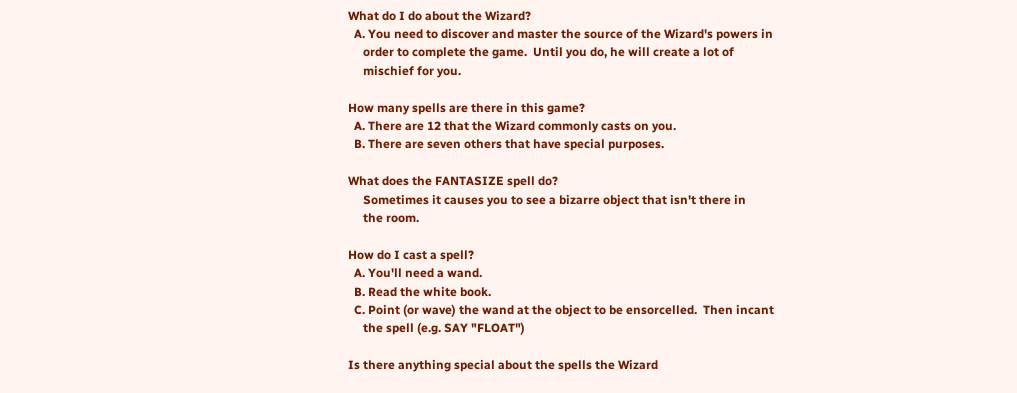What do I do about the Wizard?
  A. You need to discover and master the source of the Wizard's powers in
     order to complete the game.  Until you do, he will create a lot of
     mischief for you.

How many spells are there in this game?
  A. There are 12 that the Wizard commonly casts on you.
  B. There are seven others that have special purposes.

What does the FANTASIZE spell do?
     Sometimes it causes you to see a bizarre object that isn't there in
     the room.

How do I cast a spell?
  A. You'll need a wand.
  B. Read the white book.
  C. Point (or wave) the wand at the object to be ensorcelled.  Then incant
     the spell (e.g. SAY "FLOAT")

Is there anything special about the spells the Wizard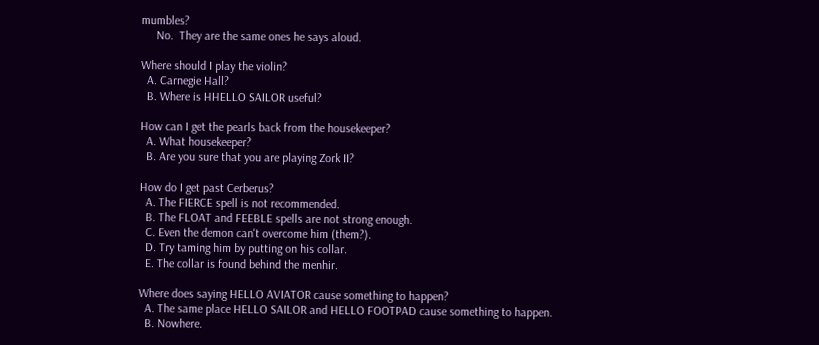mumbles?
     No.  They are the same ones he says aloud.

Where should I play the violin?
  A. Carnegie Hall?
  B. Where is HHELLO SAILOR useful?

How can I get the pearls back from the housekeeper?
  A. What housekeeper?
  B. Are you sure that you are playing Zork II?

How do I get past Cerberus?
  A. The FIERCE spell is not recommended.
  B. The FLOAT and FEEBLE spells are not strong enough.
  C. Even the demon can't overcome him (them?).
  D. Try taming him by putting on his collar.
  E. The collar is found behind the menhir.

Where does saying HELLO AVIATOR cause something to happen?
  A. The same place HELLO SAILOR and HELLO FOOTPAD cause something to happen.
  B. Nowhere.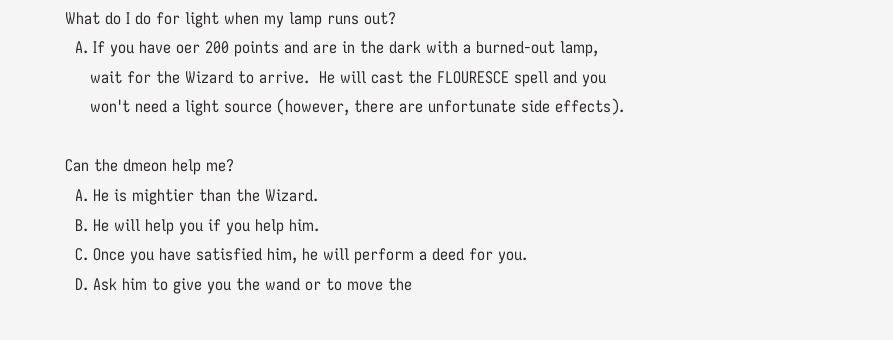What do I do for light when my lamp runs out?
  A. If you have oer 200 points and are in the dark with a burned-out lamp,
     wait for the Wizard to arrive.  He will cast the FLOURESCE spell and you
     won't need a light source (however, there are unfortunate side effects).

Can the dmeon help me?
  A. He is mightier than the Wizard.
  B. He will help you if you help him.
  C. Once you have satisfied him, he will perform a deed for you.
  D. Ask him to give you the wand or to move the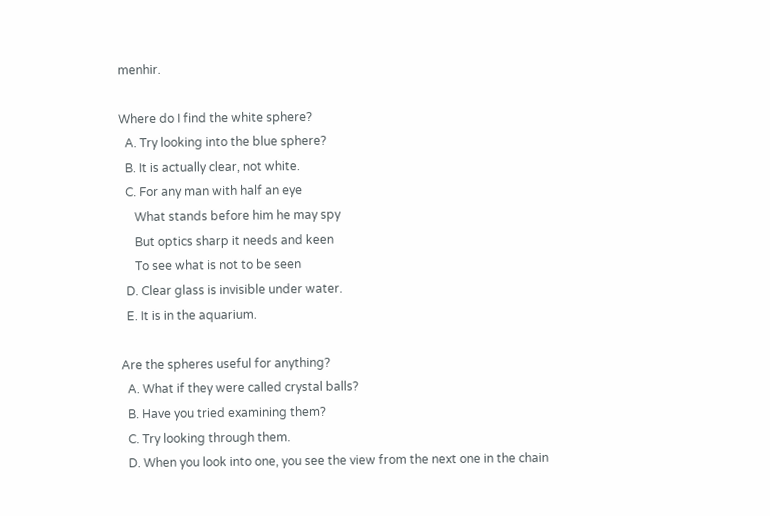menhir.

Where do I find the white sphere?
  A. Try looking into the blue sphere?
  B. It is actually clear, not white.
  C. For any man with half an eye
     What stands before him he may spy
     But optics sharp it needs and keen
     To see what is not to be seen
  D. Clear glass is invisible under water.
  E. It is in the aquarium.

Are the spheres useful for anything?
  A. What if they were called crystal balls?
  B. Have you tried examining them?
  C. Try looking through them.
  D. When you look into one, you see the view from the next one in the chain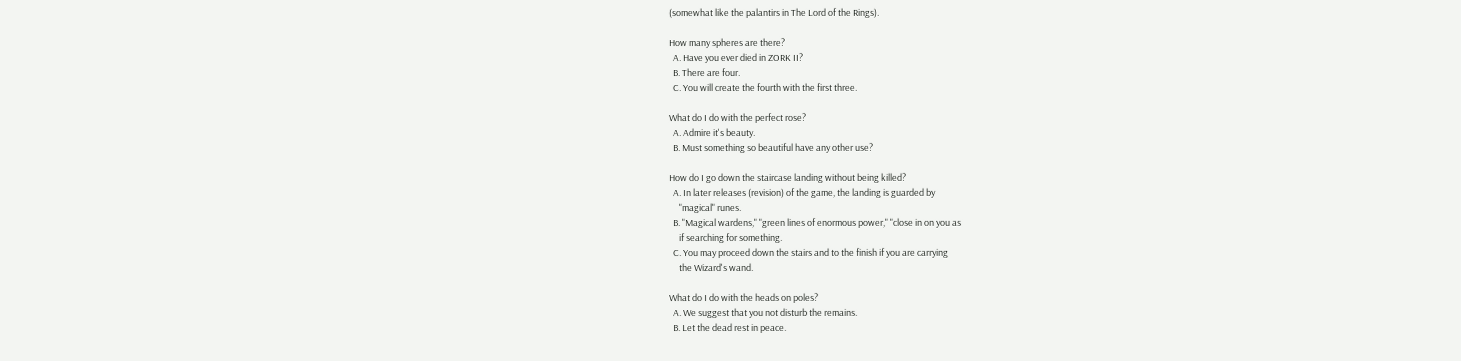(somewhat like the palantirs in The Lord of the Rings).

How many spheres are there?
  A. Have you ever died in ZORK II?
  B. There are four.
  C. You will create the fourth with the first three.

What do I do with the perfect rose?
  A. Admire it's beauty.
  B. Must something so beautiful have any other use?

How do I go down the staircase landing without being killed?
  A. In later releases (revision) of the game, the landing is guarded by
     "magical" runes.
  B. "Magical wardens," "green lines of enormous power," "close in on you as
     if searching for something.
  C. You may proceed down the stairs and to the finish if you are carrying
     the Wizard's wand.

What do I do with the heads on poles?
  A. We suggest that you not disturb the remains.
  B. Let the dead rest in peace.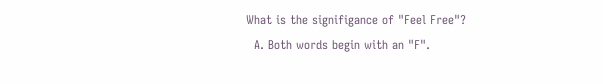What is the signifigance of "Feel Free"?
  A. Both words begin with an "F".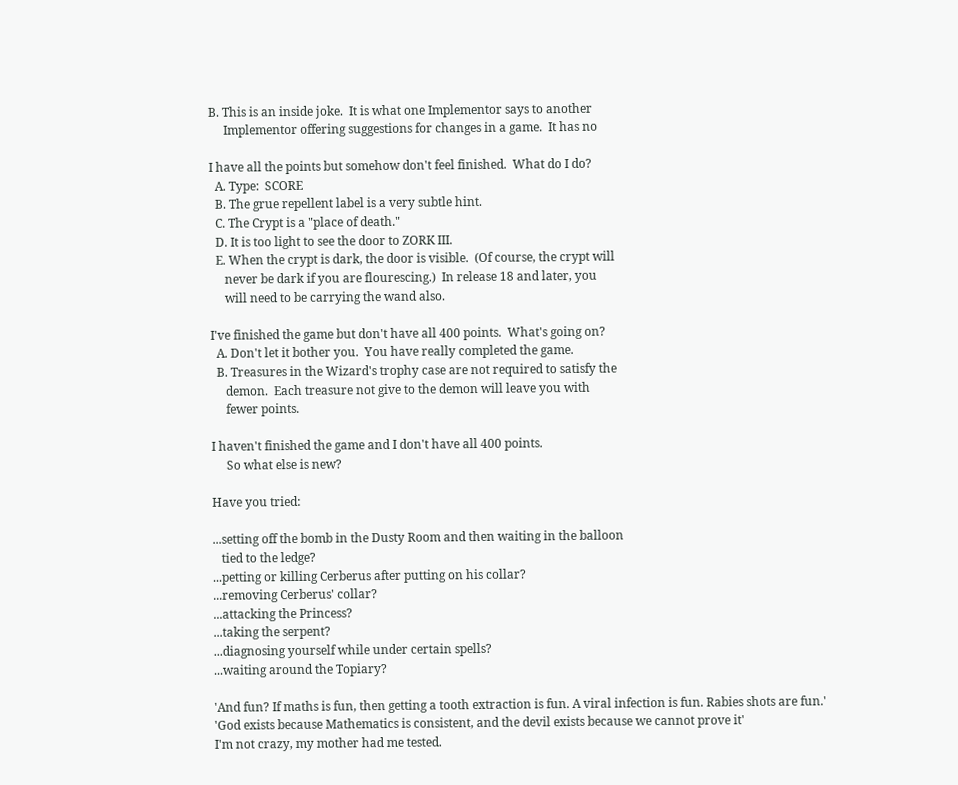B. This is an inside joke.  It is what one Implementor says to another
     Implementor offering suggestions for changes in a game.  It has no

I have all the points but somehow don't feel finished.  What do I do?
  A. Type:  SCORE
  B. The grue repellent label is a very subtle hint.
  C. The Crypt is a "place of death."
  D. It is too light to see the door to ZORK III.
  E. When the crypt is dark, the door is visible.  (Of course, the crypt will
     never be dark if you are flourescing.)  In release 18 and later, you
     will need to be carrying the wand also.

I've finished the game but don't have all 400 points.  What's going on?
  A. Don't let it bother you.  You have really completed the game.
  B. Treasures in the Wizard's trophy case are not required to satisfy the
     demon.  Each treasure not give to the demon will leave you with
     fewer points.

I haven't finished the game and I don't have all 400 points.
     So what else is new?

Have you tried:

...setting off the bomb in the Dusty Room and then waiting in the balloon
   tied to the ledge?
...petting or killing Cerberus after putting on his collar?
...removing Cerberus' collar?
...attacking the Princess?
...taking the serpent?
...diagnosing yourself while under certain spells?
...waiting around the Topiary?

'And fun? If maths is fun, then getting a tooth extraction is fun. A viral infection is fun. Rabies shots are fun.'
'God exists because Mathematics is consistent, and the devil exists because we cannot prove it'
I'm not crazy, my mother had me tested.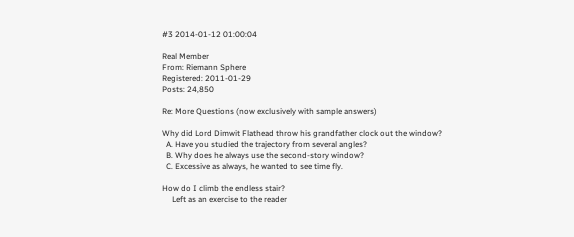#3 2014-01-12 01:00:04

Real Member
From: Riemann Sphere
Registered: 2011-01-29
Posts: 24,850

Re: More Questions (now exclusively with sample answers)

Why did Lord Dimwit Flathead throw his grandfather clock out the window?
  A. Have you studied the trajectory from several angles?
  B. Why does he always use the second-story window?
  C. Excessive as always, he wanted to see time fly.

How do I climb the endless stair?
     Left as an exercise to the reader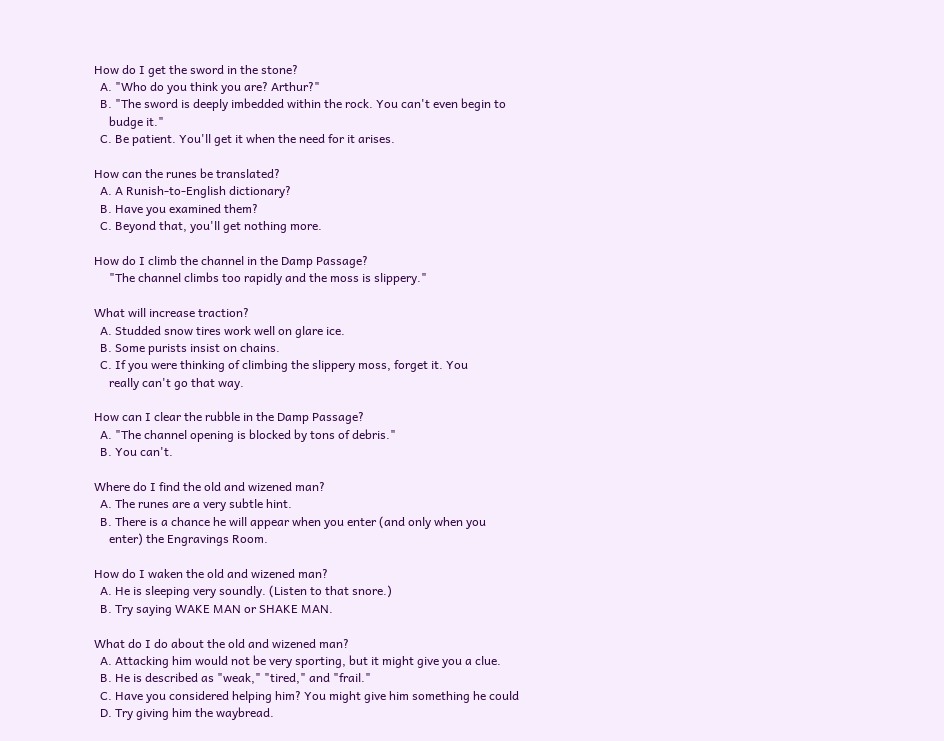How do I get the sword in the stone?
  A. "Who do you think you are? Arthur?"
  B. "The sword is deeply imbedded within the rock. You can't even begin to
     budge it."
  C. Be patient. You'll get it when the need for it arises.

How can the runes be translated?
  A. A Runish-to-English dictionary?
  B. Have you examined them?
  C. Beyond that, you'll get nothing more.

How do I climb the channel in the Damp Passage?
     "The channel climbs too rapidly and the moss is slippery."

What will increase traction?
  A. Studded snow tires work well on glare ice.
  B. Some purists insist on chains.
  C. If you were thinking of climbing the slippery moss, forget it. You
     really can't go that way.

How can I clear the rubble in the Damp Passage?
  A. "The channel opening is blocked by tons of debris."
  B. You can't.

Where do I find the old and wizened man?
  A. The runes are a very subtle hint.
  B. There is a chance he will appear when you enter (and only when you
     enter) the Engravings Room.

How do I waken the old and wizened man?
  A. He is sleeping very soundly. (Listen to that snore.)
  B. Try saying WAKE MAN or SHAKE MAN.

What do I do about the old and wizened man?
  A. Attacking him would not be very sporting, but it might give you a clue.
  B. He is described as "weak," "tired," and "frail."
  C. Have you considered helping him? You might give him something he could
  D. Try giving him the waybread.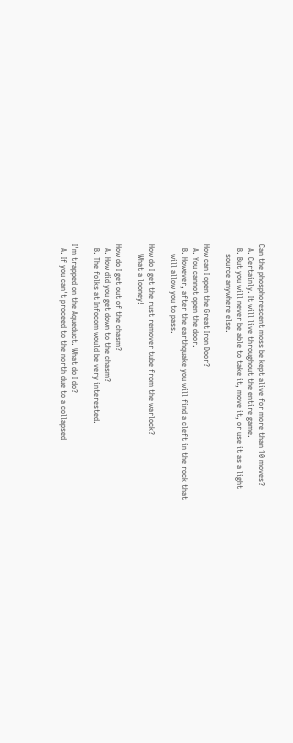Can the phosphorescent moss be kept alive for more than 10 moves?
  A. Certainly. It will live throughout the entire game.
  B. But you will never be able to take it, move it, or use it as a light
     source anywhere else.

How can I open the Great Iron Door?
  A. You cannot open the door.
  B. However, after the earthquake you will find a cleft in the rock that
     will allow you to pass.

How do I get the rust remover tube from the warlock?
     What a looney!

How do I get out of the chasm?
  A. How did you get down to the chasm?
  B. The folks at Infocom would be very interested.

I'm trapped on the Aqueduct. What do I do?
  A. If you can't proceed to the north due to a collapsed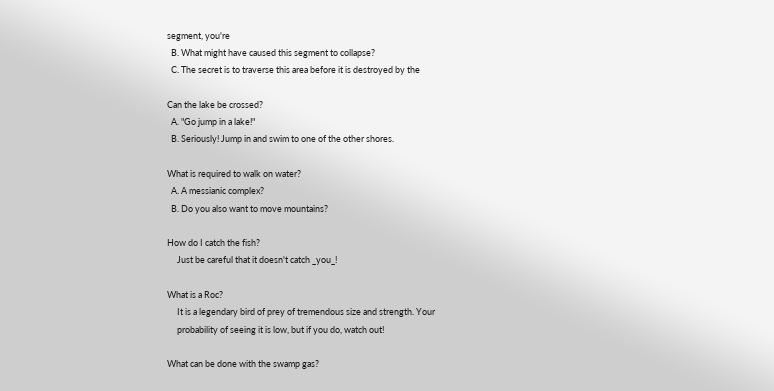segment, you're
  B. What might have caused this segment to collapse?
  C. The secret is to traverse this area before it is destroyed by the

Can the lake be crossed?
  A. "Go jump in a lake!"
  B. Seriously! Jump in and swim to one of the other shores.

What is required to walk on water?
  A. A messianic complex?
  B. Do you also want to move mountains?

How do I catch the fish?
     Just be careful that it doesn't catch _you_!

What is a Roc?
     It is a legendary bird of prey of tremendous size and strength. Your
     probability of seeing it is low, but if you do, watch out!

What can be done with the swamp gas?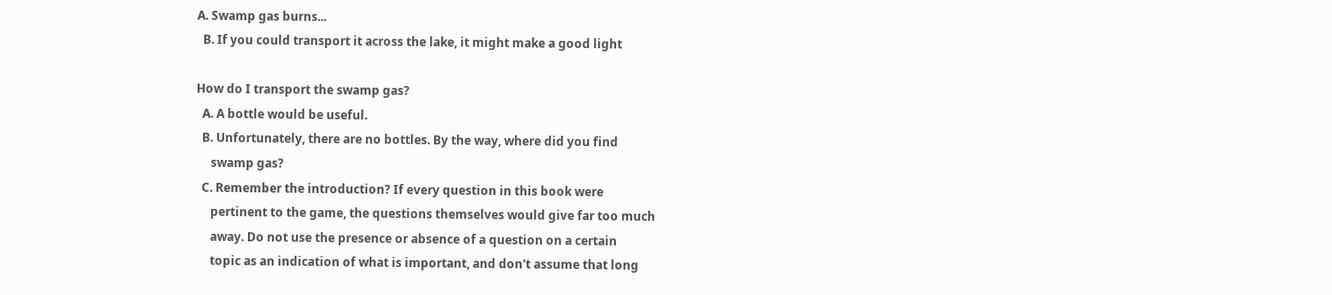A. Swamp gas burns...
  B. If you could transport it across the lake, it might make a good light

How do I transport the swamp gas?
  A. A bottle would be useful.
  B. Unfortunately, there are no bottles. By the way, where did you find
     swamp gas?
  C. Remember the introduction? If every question in this book were
     pertinent to the game, the questions themselves would give far too much
     away. Do not use the presence or absence of a question on a certain
     topic as an indication of what is important, and don't assume that long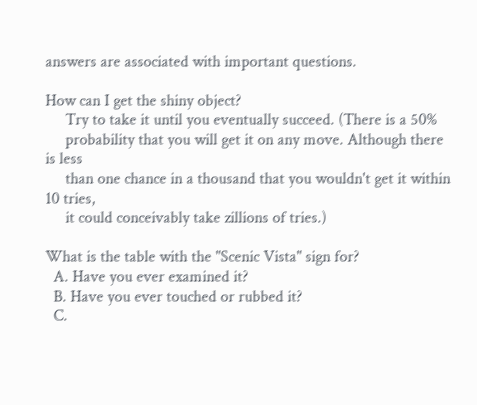answers are associated with important questions.

How can I get the shiny object?
     Try to take it until you eventually succeed. (There is a 50%
     probability that you will get it on any move. Although there is less
     than one chance in a thousand that you wouldn't get it within 10 tries,
     it could conceivably take zillions of tries.)

What is the table with the "Scenic Vista" sign for?
  A. Have you ever examined it?
  B. Have you ever touched or rubbed it?
  C.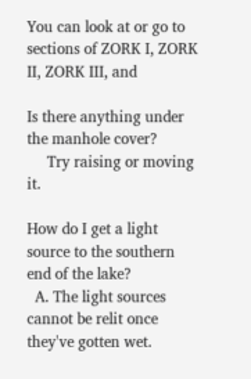You can look at or go to sections of ZORK I, ZORK II, ZORK III, and

Is there anything under the manhole cover?
     Try raising or moving it.

How do I get a light source to the southern end of the lake?
  A. The light sources cannot be relit once they've gotten wet.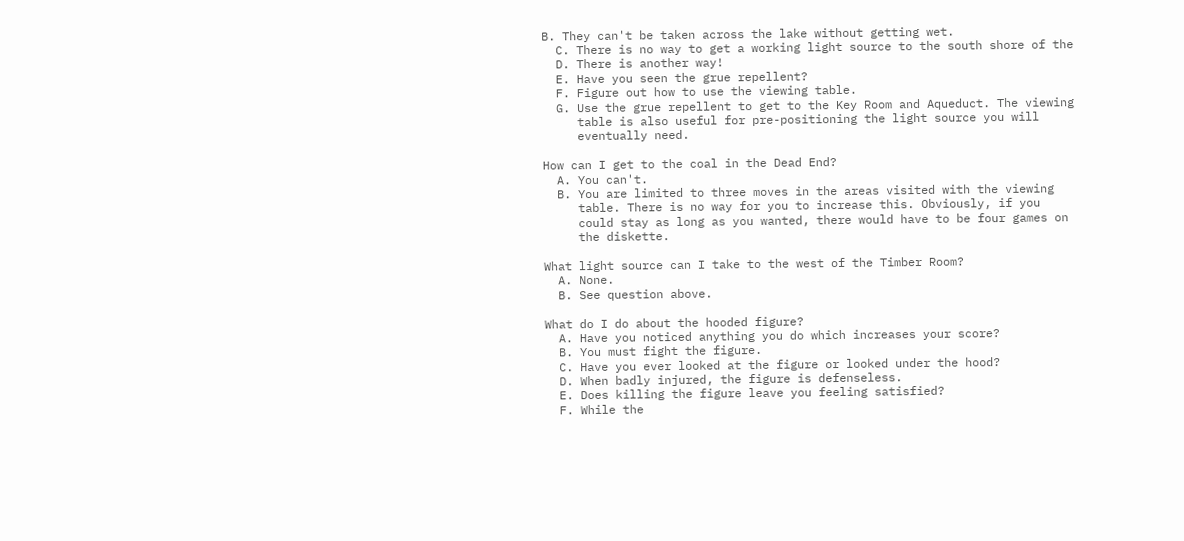B. They can't be taken across the lake without getting wet.
  C. There is no way to get a working light source to the south shore of the
  D. There is another way!
  E. Have you seen the grue repellent?
  F. Figure out how to use the viewing table.
  G. Use the grue repellent to get to the Key Room and Aqueduct. The viewing
     table is also useful for pre-positioning the light source you will
     eventually need.

How can I get to the coal in the Dead End?
  A. You can't.
  B. You are limited to three moves in the areas visited with the viewing
     table. There is no way for you to increase this. Obviously, if you
     could stay as long as you wanted, there would have to be four games on
     the diskette.

What light source can I take to the west of the Timber Room?
  A. None.
  B. See question above.

What do I do about the hooded figure?
  A. Have you noticed anything you do which increases your score?
  B. You must fight the figure.
  C. Have you ever looked at the figure or looked under the hood?
  D. When badly injured, the figure is defenseless.
  E. Does killing the figure leave you feeling satisfied?
  F. While the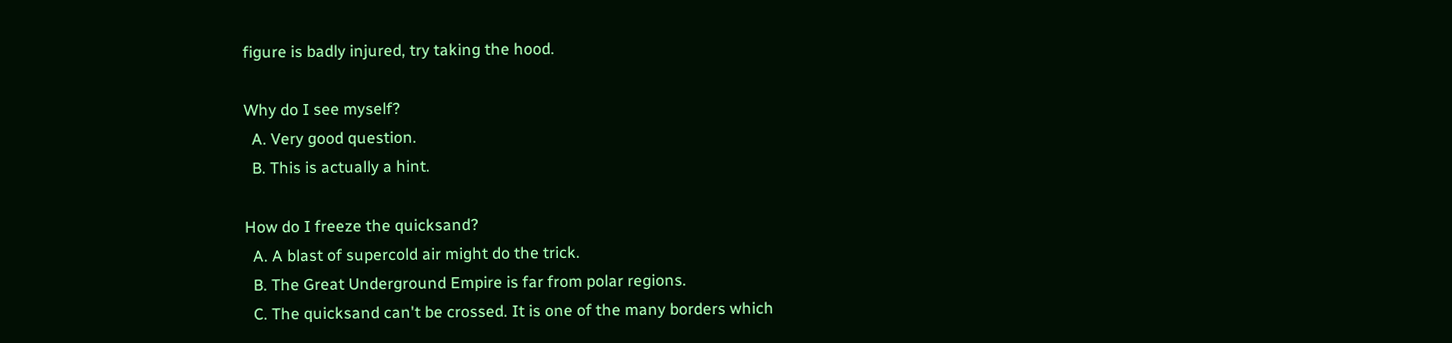figure is badly injured, try taking the hood.

Why do I see myself?
  A. Very good question.
  B. This is actually a hint.

How do I freeze the quicksand?
  A. A blast of supercold air might do the trick.
  B. The Great Underground Empire is far from polar regions.
  C. The quicksand can't be crossed. It is one of the many borders which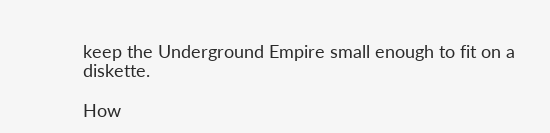keep the Underground Empire small enough to fit on a diskette.

How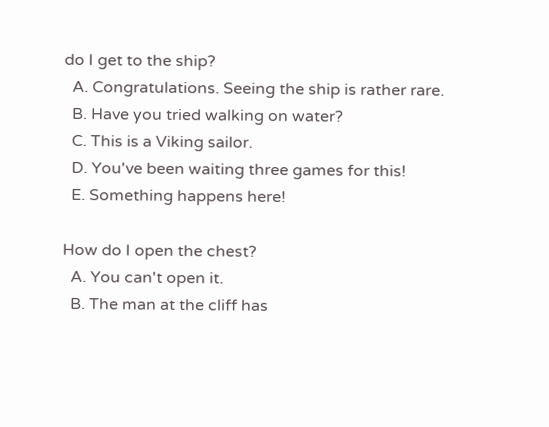do I get to the ship?
  A. Congratulations. Seeing the ship is rather rare.
  B. Have you tried walking on water?
  C. This is a Viking sailor.
  D. You've been waiting three games for this!
  E. Something happens here!

How do I open the chest?
  A. You can't open it.
  B. The man at the cliff has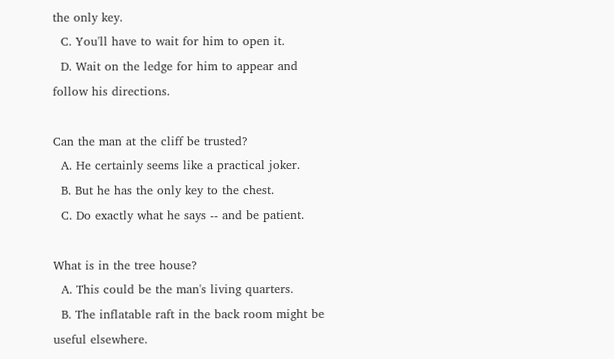the only key.
  C. You'll have to wait for him to open it.
  D. Wait on the ledge for him to appear and follow his directions.

Can the man at the cliff be trusted?
  A. He certainly seems like a practical joker.
  B. But he has the only key to the chest.
  C. Do exactly what he says -- and be patient.

What is in the tree house?
  A. This could be the man's living quarters.
  B. The inflatable raft in the back room might be useful elsewhere.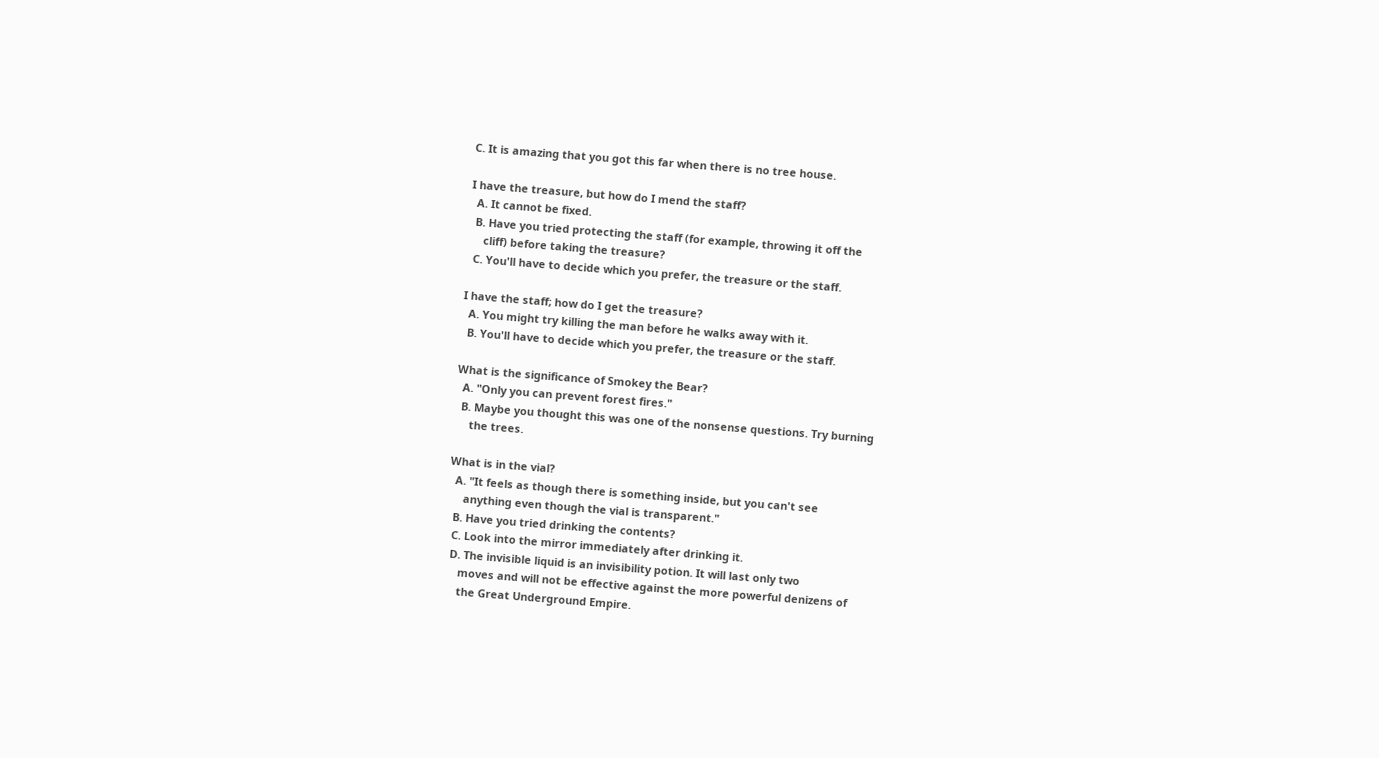C. It is amazing that you got this far when there is no tree house.

I have the treasure, but how do I mend the staff?
  A. It cannot be fixed.
  B. Have you tried protecting the staff (for example, throwing it off the
     cliff) before taking the treasure?
  C. You'll have to decide which you prefer, the treasure or the staff.

I have the staff; how do I get the treasure?
  A. You might try killing the man before he walks away with it.
  B. You'll have to decide which you prefer, the treasure or the staff.

What is the significance of Smokey the Bear?
  A. "Only you can prevent forest fires."
  B. Maybe you thought this was one of the nonsense questions. Try burning
     the trees.

What is in the vial?
  A. "It feels as though there is something inside, but you can't see
     anything even though the vial is transparent."
  B. Have you tried drinking the contents?
  C. Look into the mirror immediately after drinking it.
  D. The invisible liquid is an invisibility potion. It will last only two
     moves and will not be effective against the more powerful denizens of
     the Great Underground Empire.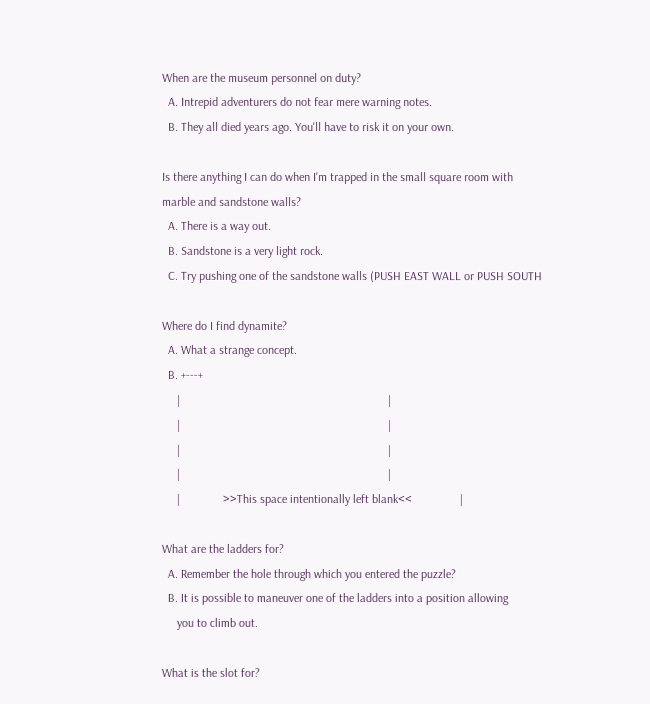When are the museum personnel on duty?
  A. Intrepid adventurers do not fear mere warning notes.
  B. They all died years ago. You'll have to risk it on your own.

Is there anything I can do when I'm trapped in the small square room with
marble and sandstone walls?
  A. There is a way out.
  B. Sandstone is a very light rock.
  C. Try pushing one of the sandstone walls (PUSH EAST WALL or PUSH SOUTH

Where do I find dynamite?
  A. What a strange concept.
  B. +---+
     |                                                                     |
     |                                                                     |
     |                                                                     |
     |                                                                     |
     |              >>This space intentionally left blank<<                |

What are the ladders for?
  A. Remember the hole through which you entered the puzzle?
  B. It is possible to maneuver one of the ladders into a position allowing
     you to climb out.

What is the slot for?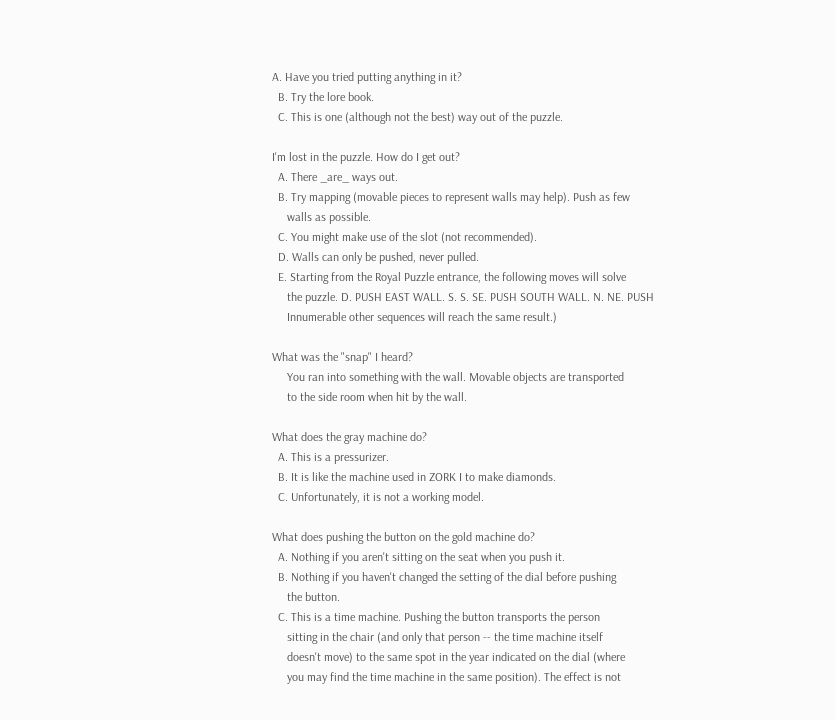A. Have you tried putting anything in it?
  B. Try the lore book.
  C. This is one (although not the best) way out of the puzzle.

I'm lost in the puzzle. How do I get out?
  A. There _are_ ways out.
  B. Try mapping (movable pieces to represent walls may help). Push as few
     walls as possible.
  C. You might make use of the slot (not recommended).
  D. Walls can only be pushed, never pulled.
  E. Starting from the Royal Puzzle entrance, the following moves will solve
     the puzzle. D. PUSH EAST WALL. S. S. SE. PUSH SOUTH WALL. N. NE. PUSH
     Innumerable other sequences will reach the same result.)

What was the "snap" I heard?
     You ran into something with the wall. Movable objects are transported
     to the side room when hit by the wall.

What does the gray machine do?
  A. This is a pressurizer.
  B. It is like the machine used in ZORK I to make diamonds.
  C. Unfortunately, it is not a working model.

What does pushing the button on the gold machine do?
  A. Nothing if you aren't sitting on the seat when you push it.
  B. Nothing if you haven't changed the setting of the dial before pushing
     the button.
  C. This is a time machine. Pushing the button transports the person
     sitting in the chair (and only that person -- the time machine itself
     doesn't move) to the same spot in the year indicated on the dial (where
     you may find the time machine in the same position). The effect is not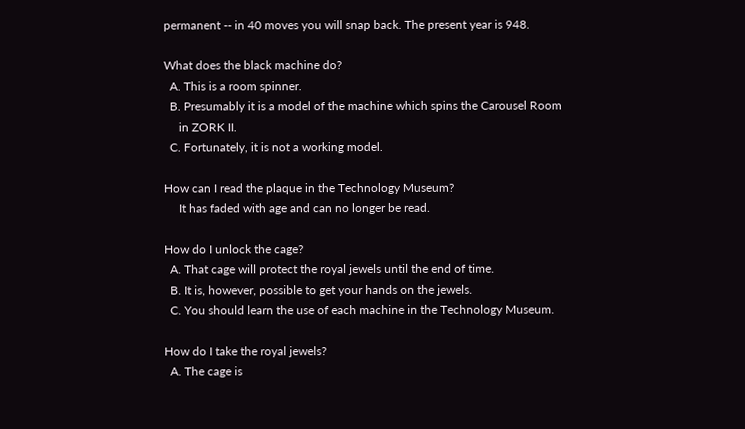permanent -- in 40 moves you will snap back. The present year is 948.

What does the black machine do?
  A. This is a room spinner.
  B. Presumably it is a model of the machine which spins the Carousel Room
     in ZORK II.
  C. Fortunately, it is not a working model.

How can I read the plaque in the Technology Museum?
     It has faded with age and can no longer be read.

How do I unlock the cage?
  A. That cage will protect the royal jewels until the end of time.
  B. It is, however, possible to get your hands on the jewels.
  C. You should learn the use of each machine in the Technology Museum.

How do I take the royal jewels?
  A. The cage is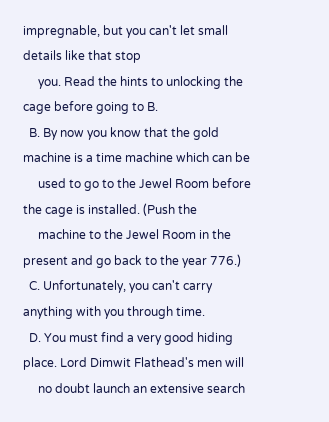impregnable, but you can't let small details like that stop
     you. Read the hints to unlocking the cage before going to B.
  B. By now you know that the gold machine is a time machine which can be
     used to go to the Jewel Room before the cage is installed. (Push the
     machine to the Jewel Room in the present and go back to the year 776.)
  C. Unfortunately, you can't carry anything with you through time.
  D. You must find a very good hiding place. Lord Dimwit Flathead's men will
     no doubt launch an extensive search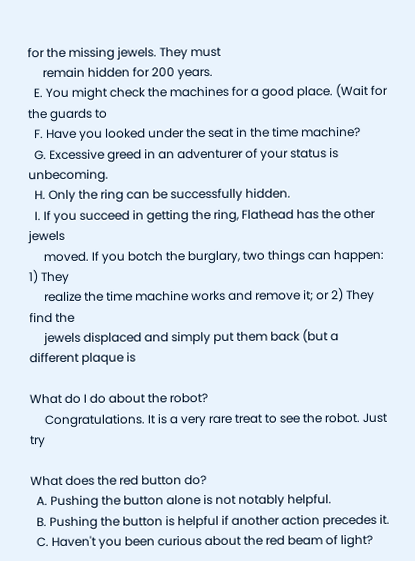for the missing jewels. They must
     remain hidden for 200 years.
  E. You might check the machines for a good place. (Wait for the guards to
  F. Have you looked under the seat in the time machine?
  G. Excessive greed in an adventurer of your status is unbecoming.
  H. Only the ring can be successfully hidden.
  I. If you succeed in getting the ring, Flathead has the other jewels
     moved. If you botch the burglary, two things can happen: 1) They
     realize the time machine works and remove it; or 2) They find the
     jewels displaced and simply put them back (but a different plaque is

What do I do about the robot?
     Congratulations. It is a very rare treat to see the robot. Just try

What does the red button do?
  A. Pushing the button alone is not notably helpful.
  B. Pushing the button is helpful if another action precedes it.
  C. Haven't you been curious about the red beam of light?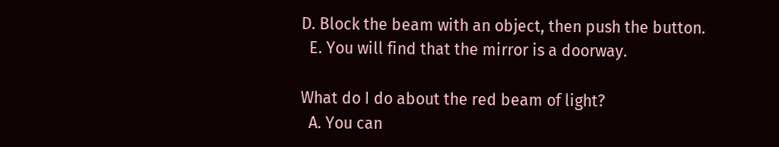D. Block the beam with an object, then push the button.
  E. You will find that the mirror is a doorway.

What do I do about the red beam of light?
  A. You can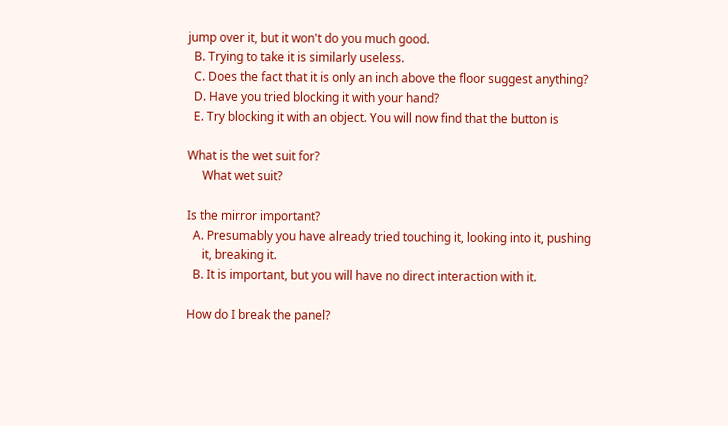jump over it, but it won't do you much good.
  B. Trying to take it is similarly useless.
  C. Does the fact that it is only an inch above the floor suggest anything?
  D. Have you tried blocking it with your hand?
  E. Try blocking it with an object. You will now find that the button is

What is the wet suit for?
     What wet suit?

Is the mirror important?
  A. Presumably you have already tried touching it, looking into it, pushing
     it, breaking it.
  B. It is important, but you will have no direct interaction with it.

How do I break the panel?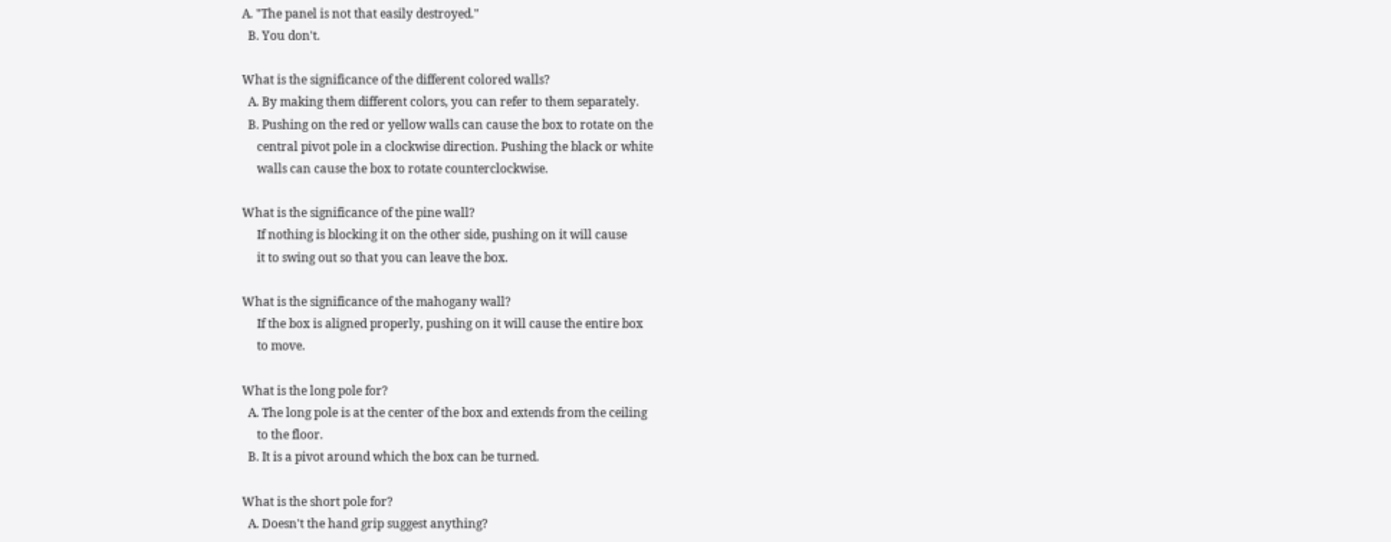A. "The panel is not that easily destroyed."
  B. You don't.

What is the significance of the different colored walls?
  A. By making them different colors, you can refer to them separately.
  B. Pushing on the red or yellow walls can cause the box to rotate on the
     central pivot pole in a clockwise direction. Pushing the black or white
     walls can cause the box to rotate counterclockwise.

What is the significance of the pine wall?
     If nothing is blocking it on the other side, pushing on it will cause
     it to swing out so that you can leave the box.

What is the significance of the mahogany wall?
     If the box is aligned properly, pushing on it will cause the entire box
     to move.

What is the long pole for?
  A. The long pole is at the center of the box and extends from the ceiling
     to the floor.
  B. It is a pivot around which the box can be turned.

What is the short pole for?
  A. Doesn't the hand grip suggest anything?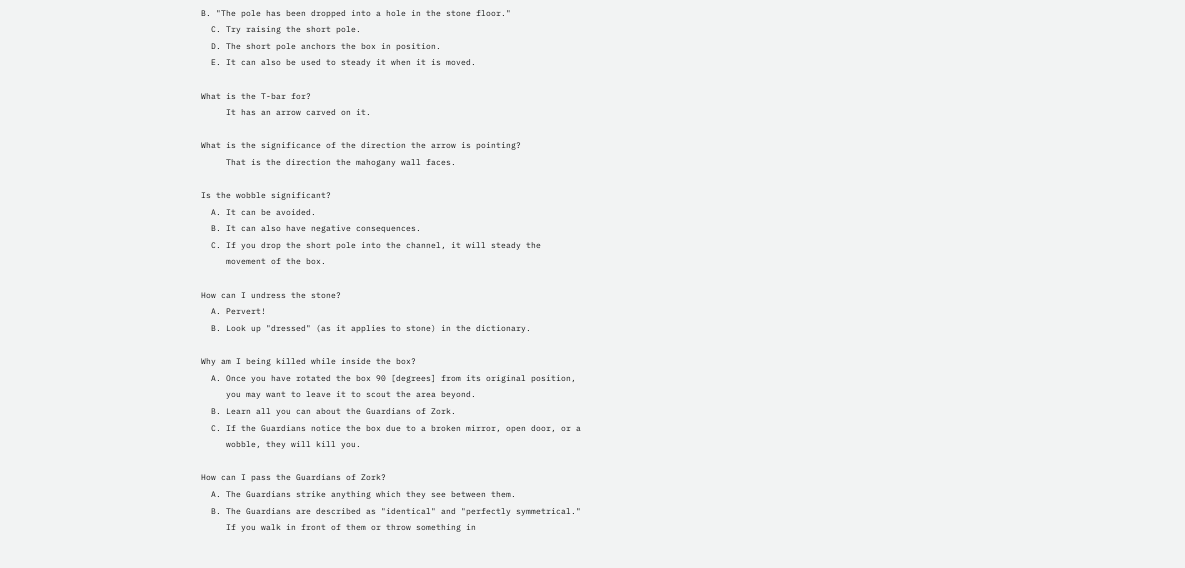B. "The pole has been dropped into a hole in the stone floor."
  C. Try raising the short pole.
  D. The short pole anchors the box in position.
  E. It can also be used to steady it when it is moved.

What is the T-bar for?
     It has an arrow carved on it.

What is the significance of the direction the arrow is pointing?
     That is the direction the mahogany wall faces.

Is the wobble significant?
  A. It can be avoided.
  B. It can also have negative consequences.
  C. If you drop the short pole into the channel, it will steady the
     movement of the box.

How can I undress the stone?
  A. Pervert!
  B. Look up "dressed" (as it applies to stone) in the dictionary.

Why am I being killed while inside the box?
  A. Once you have rotated the box 90 [degrees] from its original position,
     you may want to leave it to scout the area beyond.
  B. Learn all you can about the Guardians of Zork.
  C. If the Guardians notice the box due to a broken mirror, open door, or a
     wobble, they will kill you.

How can I pass the Guardians of Zork?
  A. The Guardians strike anything which they see between them.
  B. The Guardians are described as "identical" and "perfectly symmetrical."
     If you walk in front of them or throw something in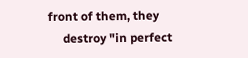front of them, they
     destroy "in perfect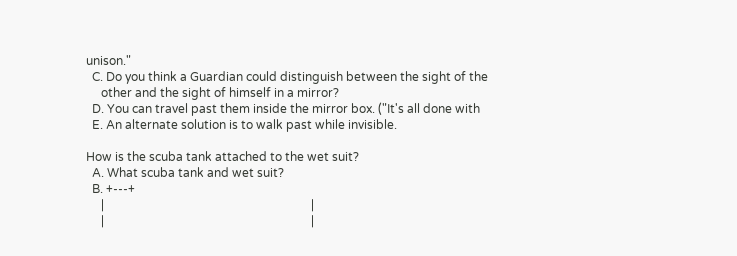unison."
  C. Do you think a Guardian could distinguish between the sight of the
     other and the sight of himself in a mirror?
  D. You can travel past them inside the mirror box. ("It's all done with
  E. An alternate solution is to walk past while invisible.

How is the scuba tank attached to the wet suit?
  A. What scuba tank and wet suit?
  B. +---+
     |                                                                     |
     |                                                                     |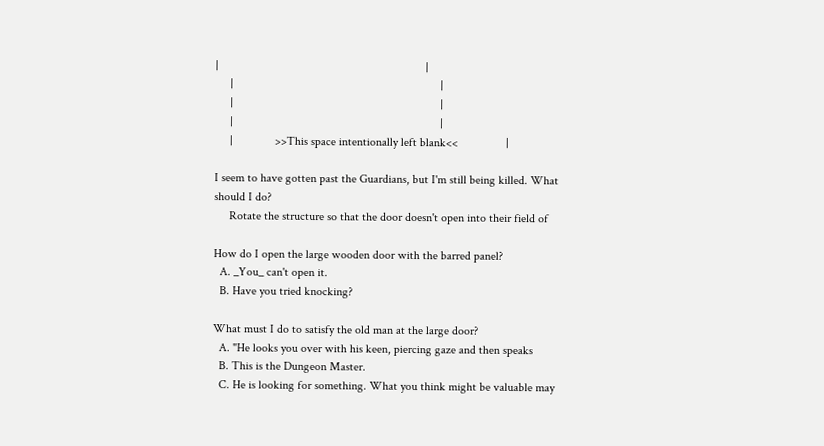|                                                                     |
     |                                                                     |
     |                                                                     |
     |                                                                     |
     |              >>This space intentionally left blank<<                |

I seem to have gotten past the Guardians, but I'm still being killed. What
should I do?
     Rotate the structure so that the door doesn't open into their field of

How do I open the large wooden door with the barred panel?
  A. _You_ can't open it.
  B. Have you tried knocking?

What must I do to satisfy the old man at the large door?
  A. "He looks you over with his keen, piercing gaze and then speaks
  B. This is the Dungeon Master.
  C. He is looking for something. What you think might be valuable may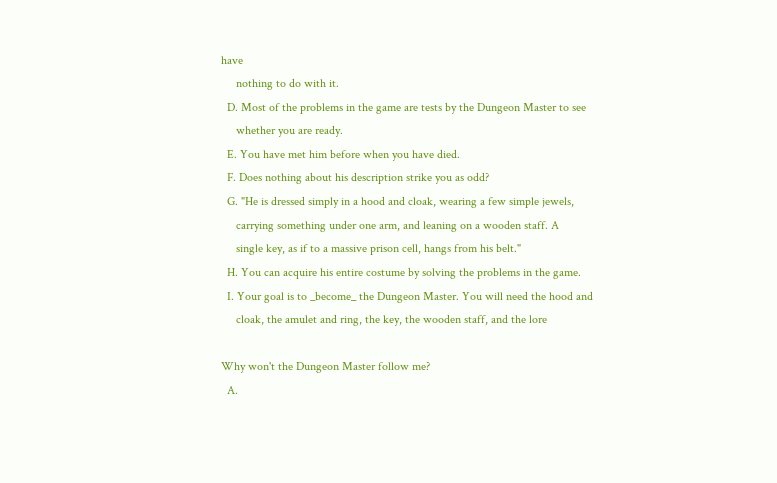have
     nothing to do with it.
  D. Most of the problems in the game are tests by the Dungeon Master to see
     whether you are ready.
  E. You have met him before when you have died.
  F. Does nothing about his description strike you as odd?
  G. "He is dressed simply in a hood and cloak, wearing a few simple jewels,
     carrying something under one arm, and leaning on a wooden staff. A
     single key, as if to a massive prison cell, hangs from his belt."
  H. You can acquire his entire costume by solving the problems in the game.
  I. Your goal is to _become_ the Dungeon Master. You will need the hood and
     cloak, the amulet and ring, the key, the wooden staff, and the lore

Why won't the Dungeon Master follow me?
  A.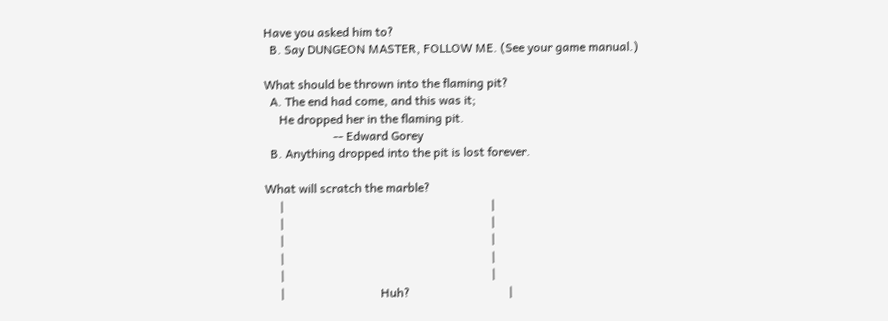Have you asked him to?
  B. Say DUNGEON MASTER, FOLLOW ME. (See your game manual.)

What should be thrown into the flaming pit?
  A. The end had come, and this was it;
     He dropped her in the flaming pit.
                       -- Edward Gorey
  B. Anything dropped into the pit is lost forever.

What will scratch the marble?
     |                                                                     |
     |                                                                     |
     |                                                                     |
     |                                                                     |
     |                                                                     |
     |                                Huh?                                 |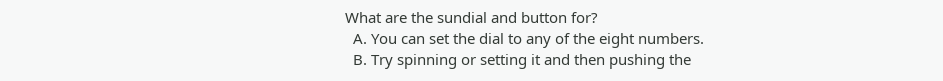What are the sundial and button for?
  A. You can set the dial to any of the eight numbers.
  B. Try spinning or setting it and then pushing the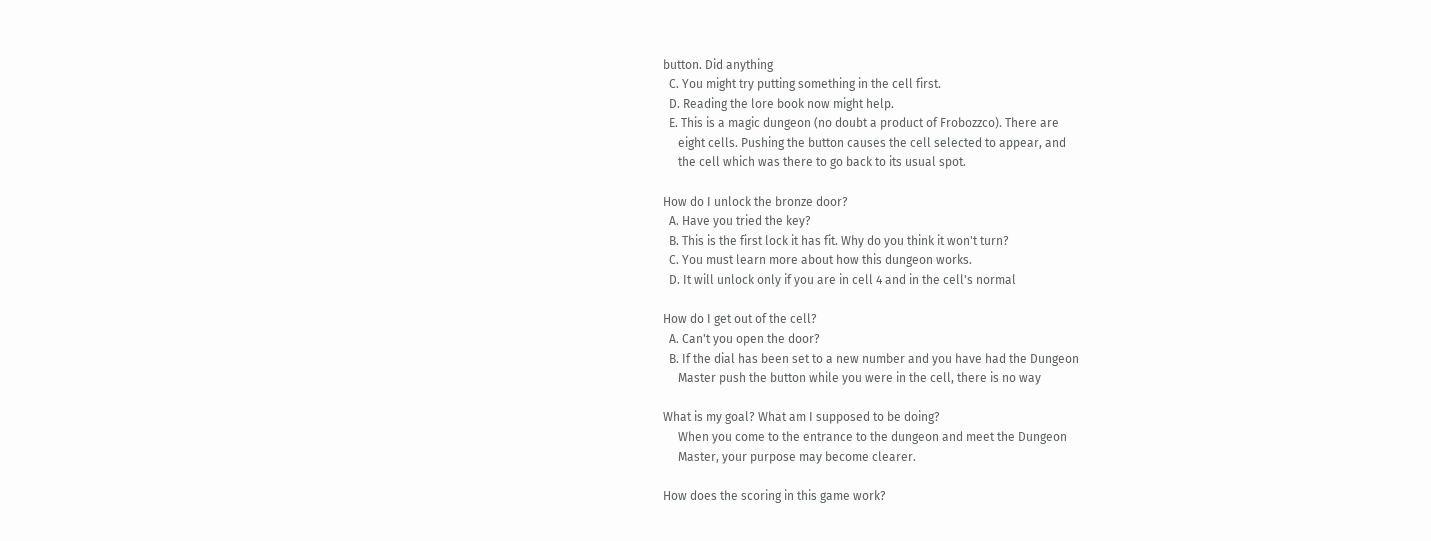button. Did anything
  C. You might try putting something in the cell first.
  D. Reading the lore book now might help.
  E. This is a magic dungeon (no doubt a product of Frobozzco). There are
     eight cells. Pushing the button causes the cell selected to appear, and
     the cell which was there to go back to its usual spot.

How do I unlock the bronze door?
  A. Have you tried the key?
  B. This is the first lock it has fit. Why do you think it won't turn?
  C. You must learn more about how this dungeon works.
  D. It will unlock only if you are in cell 4 and in the cell's normal

How do I get out of the cell?
  A. Can't you open the door?
  B. If the dial has been set to a new number and you have had the Dungeon
     Master push the button while you were in the cell, there is no way

What is my goal? What am I supposed to be doing?
     When you come to the entrance to the dungeon and meet the Dungeon
     Master, your purpose may become clearer.

How does the scoring in this game work?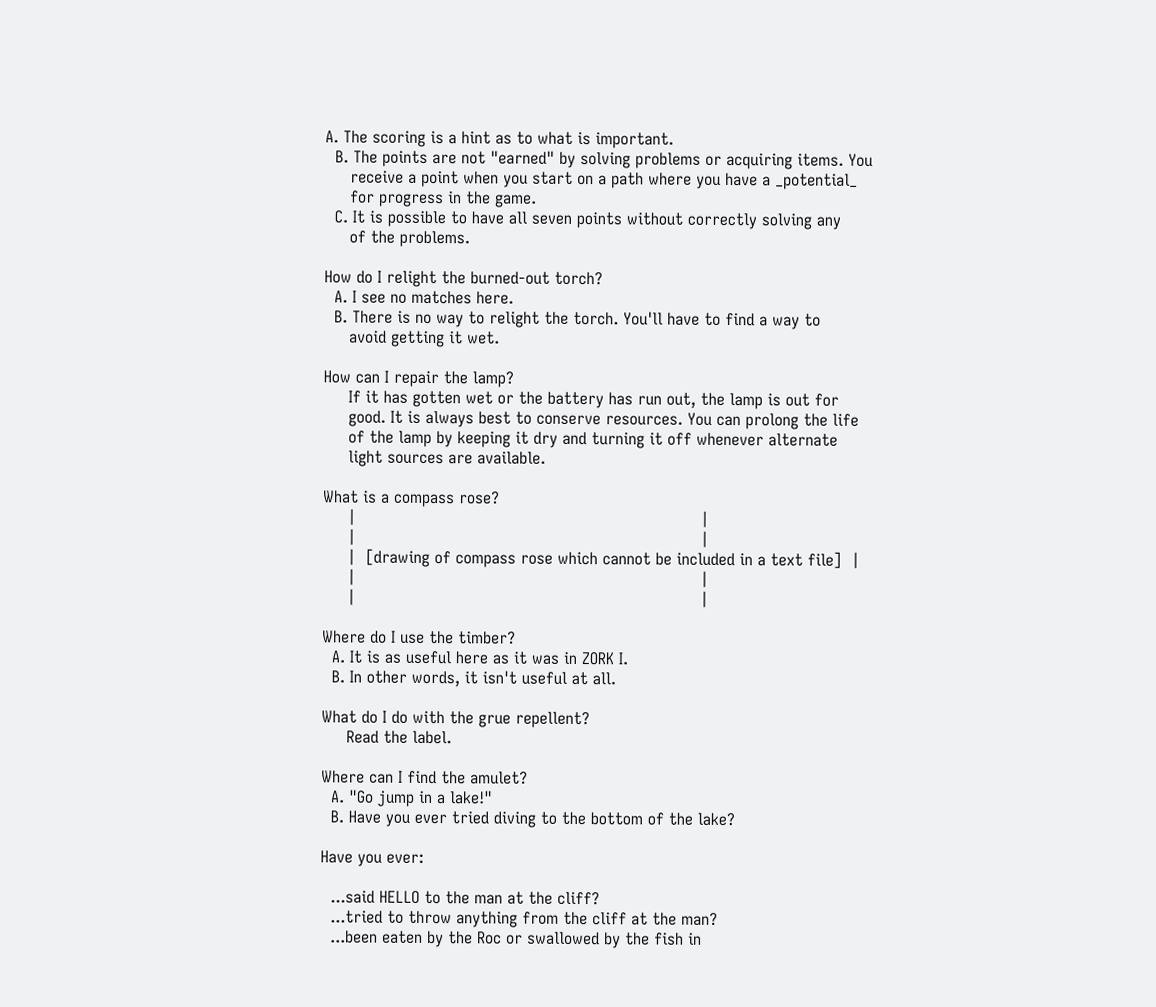A. The scoring is a hint as to what is important.
  B. The points are not "earned" by solving problems or acquiring items. You
     receive a point when you start on a path where you have a _potential_
     for progress in the game.
  C. It is possible to have all seven points without correctly solving any
     of the problems.

How do I relight the burned-out torch?
  A. I see no matches here.
  B. There is no way to relight the torch. You'll have to find a way to
     avoid getting it wet.

How can I repair the lamp?
     If it has gotten wet or the battery has run out, the lamp is out for
     good. It is always best to conserve resources. You can prolong the life
     of the lamp by keeping it dry and turning it off whenever alternate
     light sources are available.

What is a compass rose?
     |                                                                     |
     |                                                                     |
     |  [drawing of compass rose which cannot be included in a text file]  |
     |                                                                     |
     |                                                                     |

Where do I use the timber?
  A. It is as useful here as it was in ZORK I.
  B. In other words, it isn't useful at all.

What do I do with the grue repellent?
     Read the label.

Where can I find the amulet?
  A. "Go jump in a lake!"
  B. Have you ever tried diving to the bottom of the lake?

Have you ever:

  ...said HELLO to the man at the cliff?
  ...tried to throw anything from the cliff at the man?
  ...been eaten by the Roc or swallowed by the fish in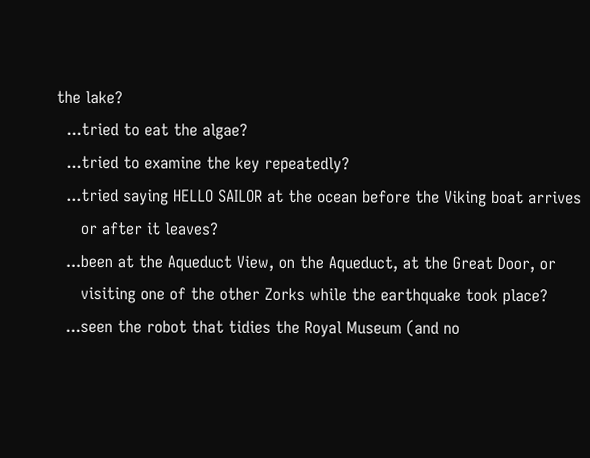the lake?
  ...tried to eat the algae?
  ...tried to examine the key repeatedly?
  ...tried saying HELLO SAILOR at the ocean before the Viking boat arrives
     or after it leaves?
  ...been at the Aqueduct View, on the Aqueduct, at the Great Door, or
     visiting one of the other Zorks while the earthquake took place?
  ...seen the robot that tidies the Royal Museum (and no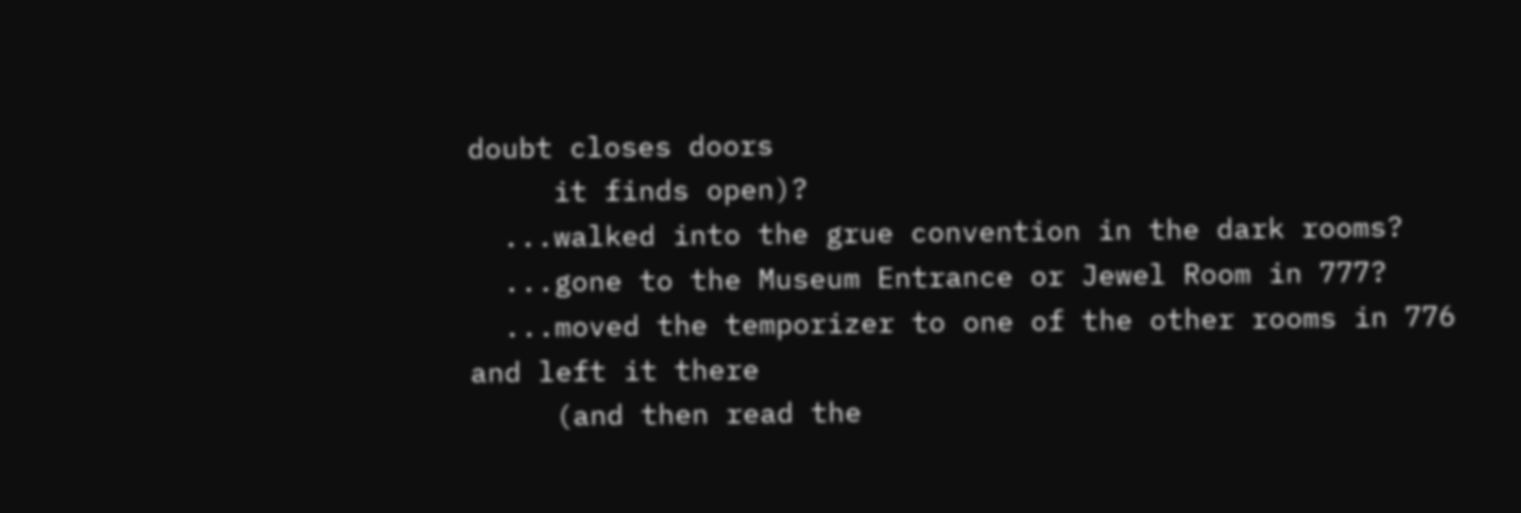doubt closes doors
     it finds open)?
  ...walked into the grue convention in the dark rooms?
  ...gone to the Museum Entrance or Jewel Room in 777?
  ...moved the temporizer to one of the other rooms in 776 and left it there
     (and then read the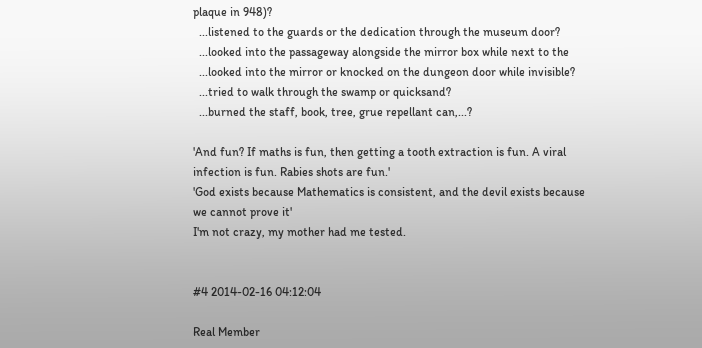plaque in 948)?
  ...listened to the guards or the dedication through the museum door?
  ...looked into the passageway alongside the mirror box while next to the
  ...looked into the mirror or knocked on the dungeon door while invisible?
  ...tried to walk through the swamp or quicksand?
  ...burned the staff, book, tree, grue repellant can,...?

'And fun? If maths is fun, then getting a tooth extraction is fun. A viral infection is fun. Rabies shots are fun.'
'God exists because Mathematics is consistent, and the devil exists because we cannot prove it'
I'm not crazy, my mother had me tested.


#4 2014-02-16 04:12:04

Real Member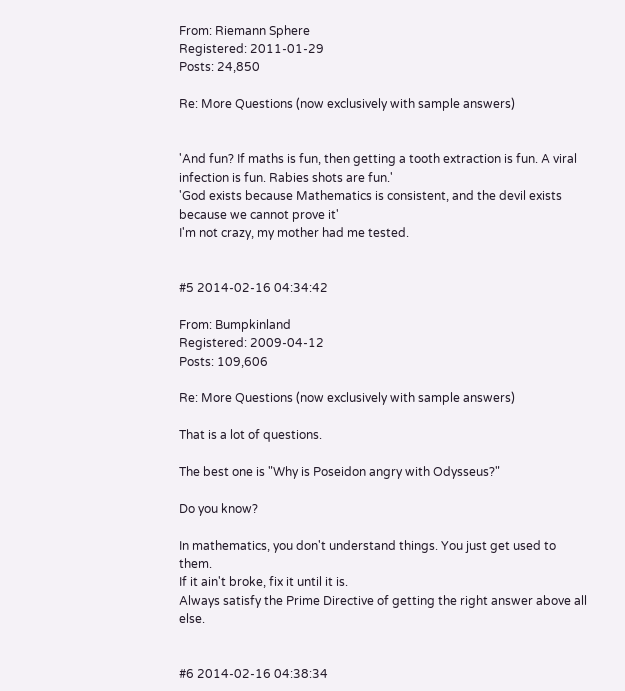From: Riemann Sphere
Registered: 2011-01-29
Posts: 24,850

Re: More Questions (now exclusively with sample answers)


'And fun? If maths is fun, then getting a tooth extraction is fun. A viral infection is fun. Rabies shots are fun.'
'God exists because Mathematics is consistent, and the devil exists because we cannot prove it'
I'm not crazy, my mother had me tested.


#5 2014-02-16 04:34:42

From: Bumpkinland
Registered: 2009-04-12
Posts: 109,606

Re: More Questions (now exclusively with sample answers)

That is a lot of questions.

The best one is "Why is Poseidon angry with Odysseus?"

Do you know?

In mathematics, you don't understand things. You just get used to them.
If it ain't broke, fix it until it is.
Always satisfy the Prime Directive of getting the right answer above all else.


#6 2014-02-16 04:38:34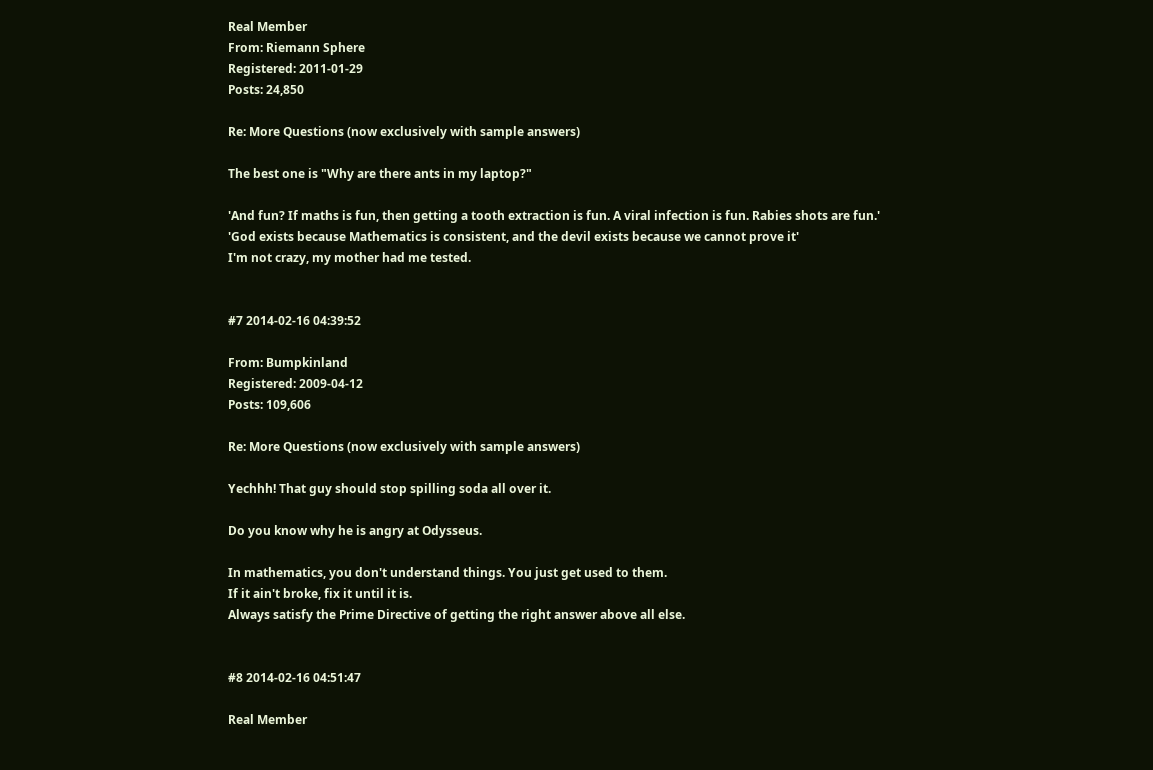Real Member
From: Riemann Sphere
Registered: 2011-01-29
Posts: 24,850

Re: More Questions (now exclusively with sample answers)

The best one is "Why are there ants in my laptop?"

'And fun? If maths is fun, then getting a tooth extraction is fun. A viral infection is fun. Rabies shots are fun.'
'God exists because Mathematics is consistent, and the devil exists because we cannot prove it'
I'm not crazy, my mother had me tested.


#7 2014-02-16 04:39:52

From: Bumpkinland
Registered: 2009-04-12
Posts: 109,606

Re: More Questions (now exclusively with sample answers)

Yechhh! That guy should stop spilling soda all over it.

Do you know why he is angry at Odysseus.

In mathematics, you don't understand things. You just get used to them.
If it ain't broke, fix it until it is.
Always satisfy the Prime Directive of getting the right answer above all else.


#8 2014-02-16 04:51:47

Real Member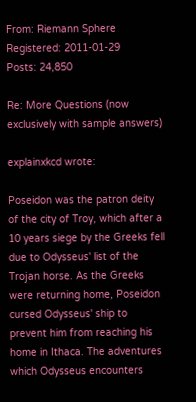From: Riemann Sphere
Registered: 2011-01-29
Posts: 24,850

Re: More Questions (now exclusively with sample answers)

explainxkcd wrote:

Poseidon was the patron deity of the city of Troy, which after a 10 years siege by the Greeks fell due to Odysseus' list of the Trojan horse. As the Greeks were returning home, Poseidon cursed Odysseus' ship to prevent him from reaching his home in Ithaca. The adventures which Odysseus encounters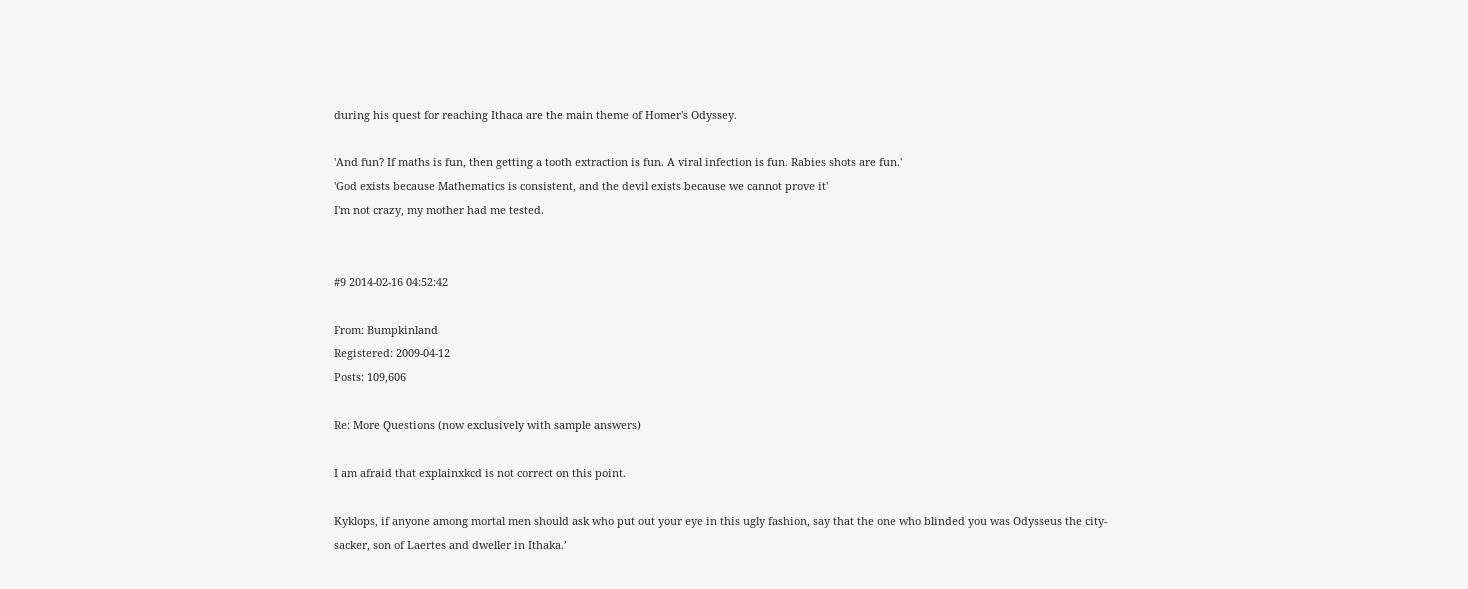during his quest for reaching Ithaca are the main theme of Homer's Odyssey.

'And fun? If maths is fun, then getting a tooth extraction is fun. A viral infection is fun. Rabies shots are fun.'
'God exists because Mathematics is consistent, and the devil exists because we cannot prove it'
I'm not crazy, my mother had me tested.


#9 2014-02-16 04:52:42

From: Bumpkinland
Registered: 2009-04-12
Posts: 109,606

Re: More Questions (now exclusively with sample answers)

I am afraid that explainxkcd is not correct on this point.

Kyklops, if anyone among mortal men should ask who put out your eye in this ugly fashion, say that the one who blinded you was Odysseus the city-sacker, son of Laertes and dweller in Ithaka.’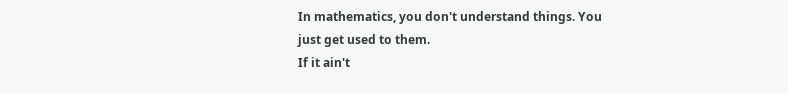In mathematics, you don't understand things. You just get used to them.
If it ain't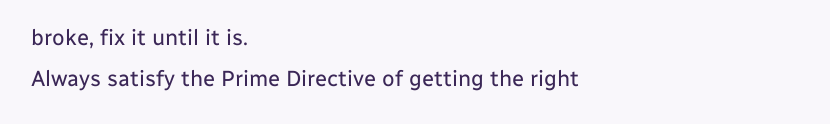broke, fix it until it is.
Always satisfy the Prime Directive of getting the right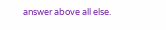answer above all else.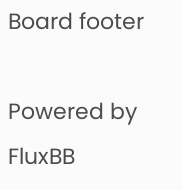Board footer

Powered by FluxBB